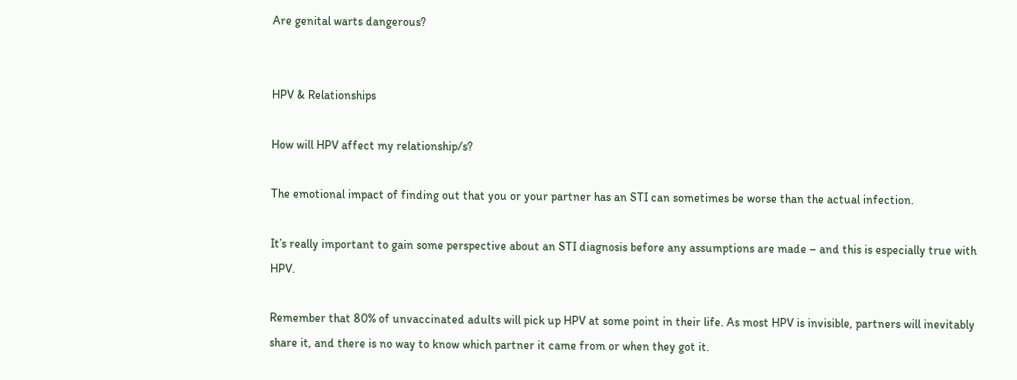Are genital warts dangerous?


HPV & Relationships

How will HPV affect my relationship/s?

The emotional impact of finding out that you or your partner has an STI can sometimes be worse than the actual infection.

It’s really important to gain some perspective about an STI diagnosis before any assumptions are made – and this is especially true with HPV.

Remember that 80% of unvaccinated adults will pick up HPV at some point in their life. As most HPV is invisible, partners will inevitably share it, and there is no way to know which partner it came from or when they got it.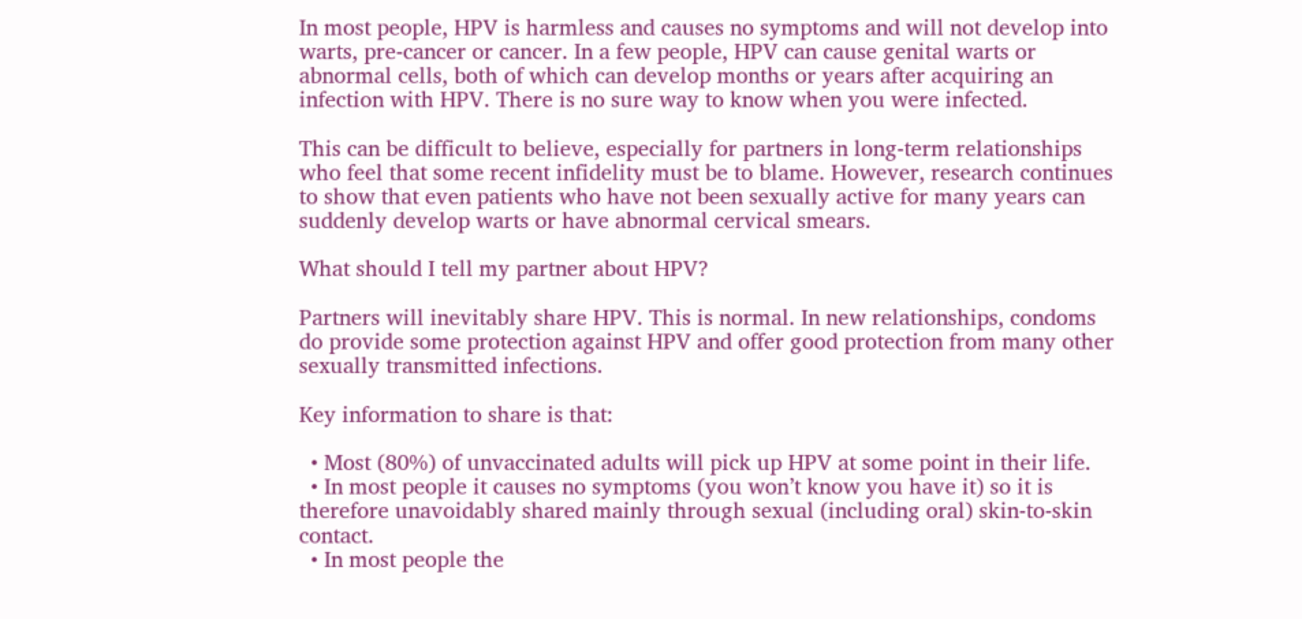In most people, HPV is harmless and causes no symptoms and will not develop into warts, pre-cancer or cancer. In a few people, HPV can cause genital warts or abnormal cells, both of which can develop months or years after acquiring an infection with HPV. There is no sure way to know when you were infected.

This can be difficult to believe, especially for partners in long-term relationships who feel that some recent infidelity must be to blame. However, research continues to show that even patients who have not been sexually active for many years can suddenly develop warts or have abnormal cervical smears.

What should I tell my partner about HPV?

Partners will inevitably share HPV. This is normal. In new relationships, condoms do provide some protection against HPV and offer good protection from many other sexually transmitted infections.

Key information to share is that:

  • Most (80%) of unvaccinated adults will pick up HPV at some point in their life.
  • In most people it causes no symptoms (you won’t know you have it) so it is therefore unavoidably shared mainly through sexual (including oral) skin-to-skin contact.
  • In most people the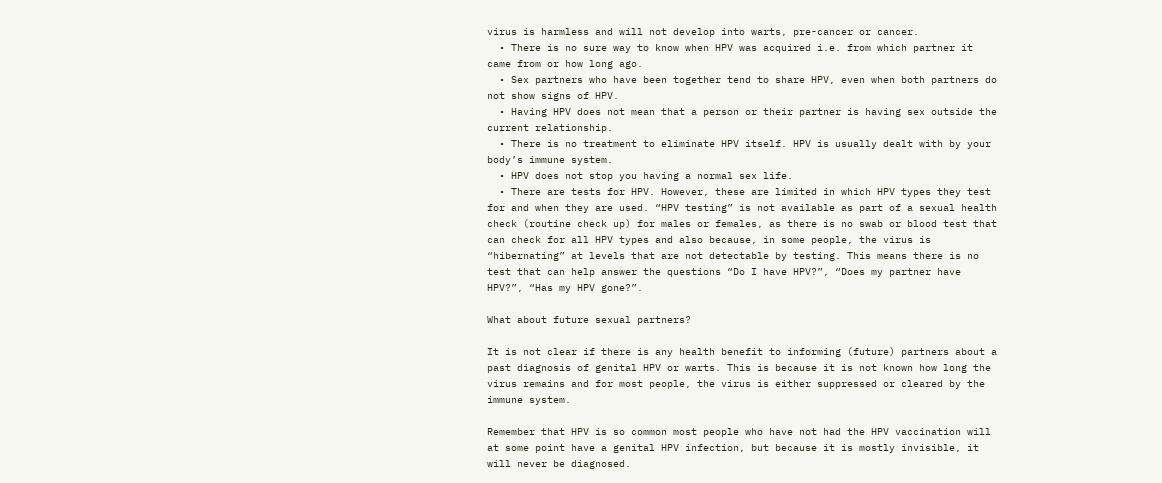virus is harmless and will not develop into warts, pre-cancer or cancer.
  • There is no sure way to know when HPV was acquired i.e. from which partner it came from or how long ago.
  • Sex partners who have been together tend to share HPV, even when both partners do not show signs of HPV.
  • Having HPV does not mean that a person or their partner is having sex outside the current relationship.
  • There is no treatment to eliminate HPV itself. HPV is usually dealt with by your body’s immune system.
  • HPV does not stop you having a normal sex life.
  • There are tests for HPV. However, these are limited in which HPV types they test for and when they are used. “HPV testing” is not available as part of a sexual health check (routine check up) for males or females, as there is no swab or blood test that can check for all HPV types and also because, in some people, the virus is “hibernating” at levels that are not detectable by testing. This means there is no test that can help answer the questions “Do I have HPV?”, “Does my partner have HPV?”, “Has my HPV gone?”.

What about future sexual partners?

It is not clear if there is any health benefit to informing (future) partners about a past diagnosis of genital HPV or warts. This is because it is not known how long the virus remains and for most people, the virus is either suppressed or cleared by the immune system.

Remember that HPV is so common most people who have not had the HPV vaccination will at some point have a genital HPV infection, but because it is mostly invisible, it will never be diagnosed.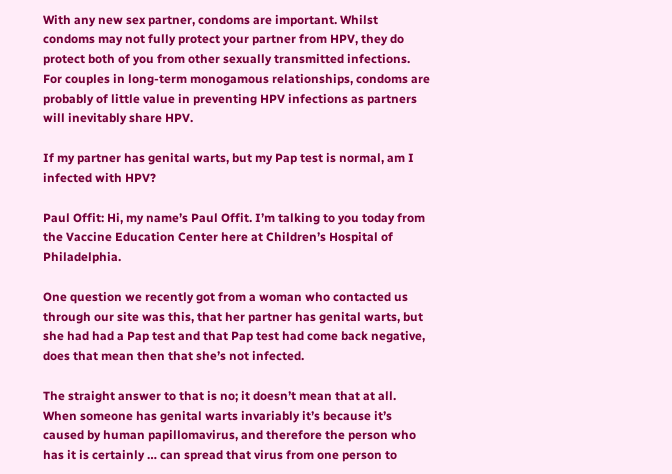With any new sex partner, condoms are important. Whilst condoms may not fully protect your partner from HPV, they do protect both of you from other sexually transmitted infections. For couples in long-term monogamous relationships, condoms are probably of little value in preventing HPV infections as partners will inevitably share HPV.

If my partner has genital warts, but my Pap test is normal, am I infected with HPV?

Paul Offit: Hi, my name’s Paul Offit. I’m talking to you today from the Vaccine Education Center here at Children’s Hospital of Philadelphia.

One question we recently got from a woman who contacted us through our site was this, that her partner has genital warts, but she had had a Pap test and that Pap test had come back negative, does that mean then that she’s not infected.

The straight answer to that is no; it doesn’t mean that at all. When someone has genital warts invariably it’s because it’s caused by human papillomavirus, and therefore the person who has it is certainly … can spread that virus from one person to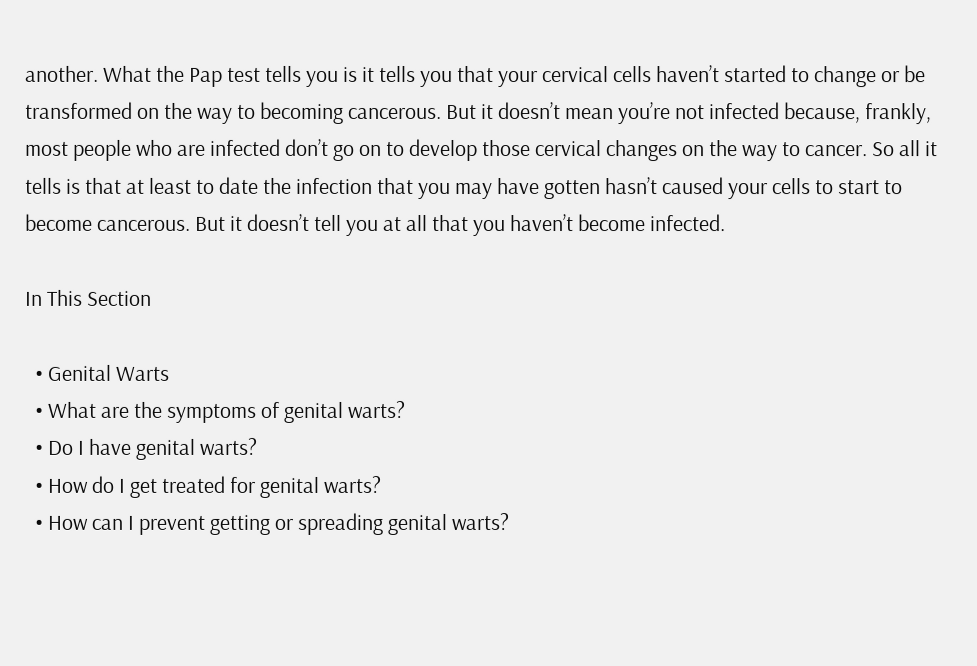another. What the Pap test tells you is it tells you that your cervical cells haven’t started to change or be transformed on the way to becoming cancerous. But it doesn’t mean you’re not infected because, frankly, most people who are infected don’t go on to develop those cervical changes on the way to cancer. So all it tells is that at least to date the infection that you may have gotten hasn’t caused your cells to start to become cancerous. But it doesn’t tell you at all that you haven’t become infected.

In This Section

  • Genital Warts
  • What are the symptoms of genital warts?
  • Do I have genital warts?
  • How do I get treated for genital warts?
  • How can I prevent getting or spreading genital warts?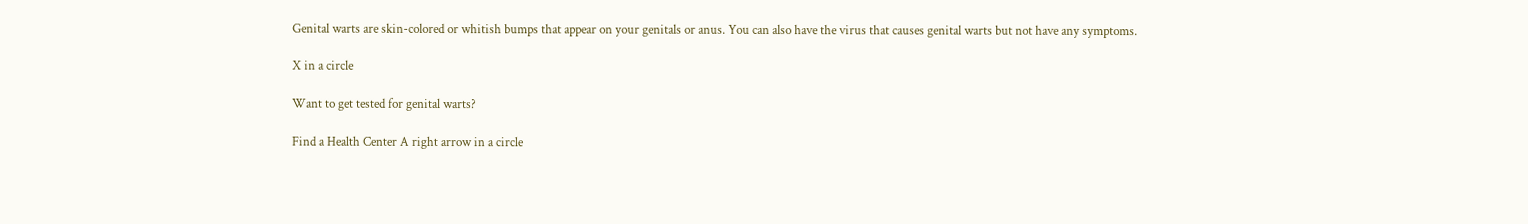Genital warts are skin-colored or whitish bumps that appear on your genitals or anus. You can also have the virus that causes genital warts but not have any symptoms.

X in a circle

Want to get tested for genital warts?

Find a Health Center A right arrow in a circle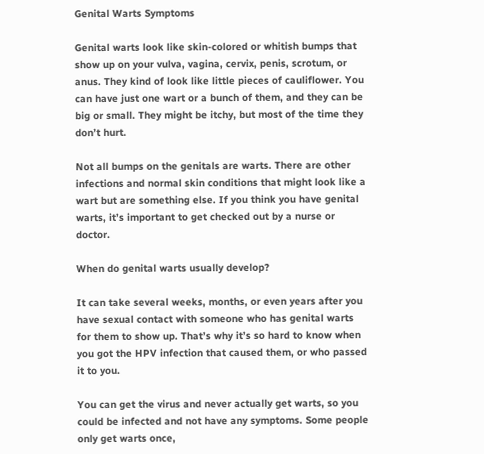Genital Warts Symptoms

Genital warts look like skin-colored or whitish bumps that show up on your vulva, vagina, cervix, penis, scrotum, or anus. They kind of look like little pieces of cauliflower. You can have just one wart or a bunch of them, and they can be big or small. They might be itchy, but most of the time they don’t hurt.

Not all bumps on the genitals are warts. There are other infections and normal skin conditions that might look like a wart but are something else. If you think you have genital warts, it’s important to get checked out by a nurse or doctor.

When do genital warts usually develop?

It can take several weeks, months, or even years after you have sexual contact with someone who has genital warts for them to show up. That’s why it’s so hard to know when you got the HPV infection that caused them, or who passed it to you.

You can get the virus and never actually get warts, so you could be infected and not have any symptoms. Some people only get warts once,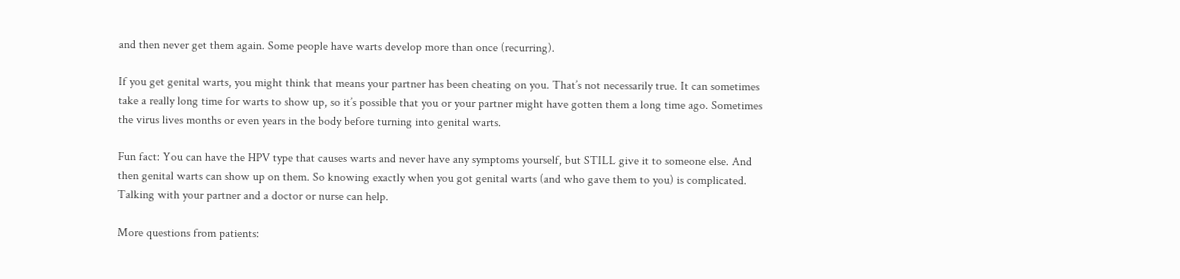and then never get them again. Some people have warts develop more than once (recurring).

If you get genital warts, you might think that means your partner has been cheating on you. That’s not necessarily true. It can sometimes take a really long time for warts to show up, so it’s possible that you or your partner might have gotten them a long time ago. Sometimes the virus lives months or even years in the body before turning into genital warts.

Fun fact: You can have the HPV type that causes warts and never have any symptoms yourself, but STILL give it to someone else. And then genital warts can show up on them. So knowing exactly when you got genital warts (and who gave them to you) is complicated. Talking with your partner and a doctor or nurse can help.

More questions from patients: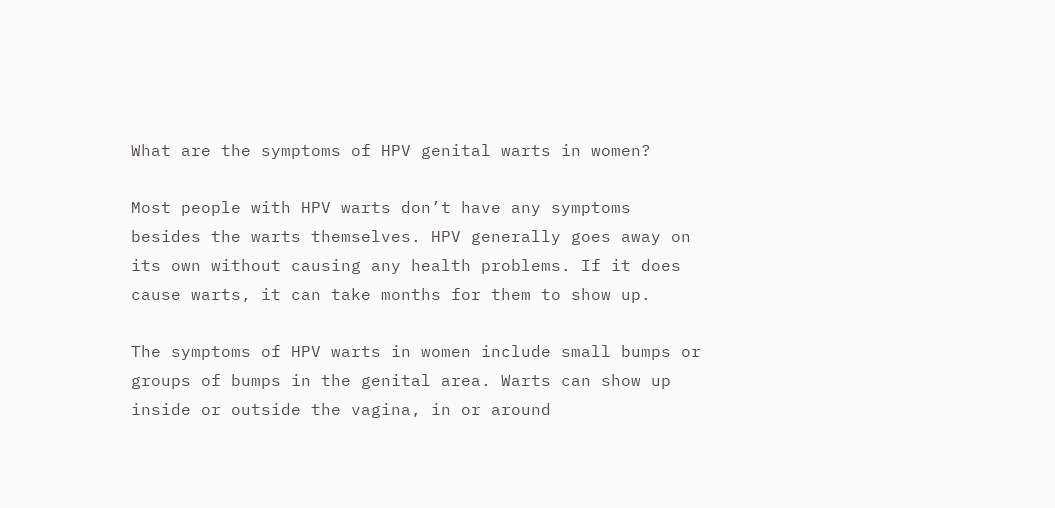What are the symptoms of HPV genital warts in women?

Most people with HPV warts don’t have any symptoms besides the warts themselves. HPV generally goes away on its own without causing any health problems. If it does cause warts, it can take months for them to show up.

The symptoms of HPV warts in women include small bumps or groups of bumps in the genital area. Warts can show up inside or outside the vagina, in or around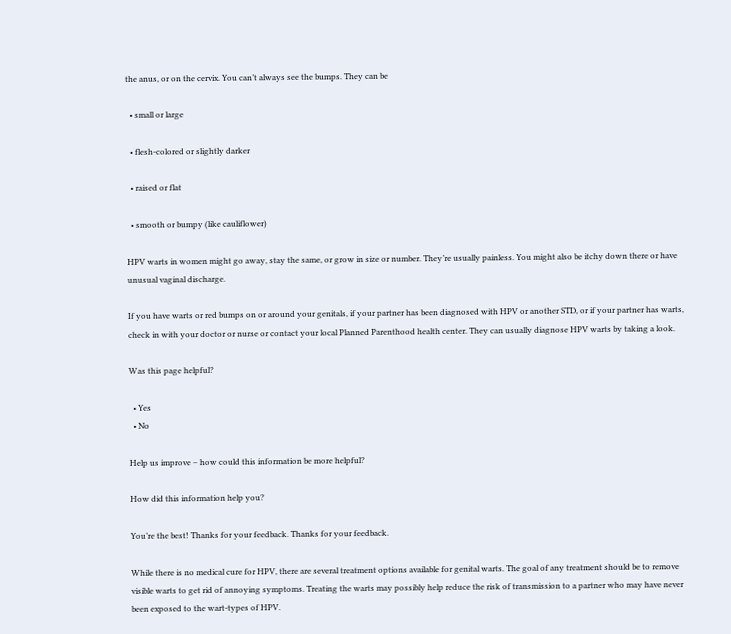the anus, or on the cervix. You can’t always see the bumps. They can be

  • small or large

  • flesh-colored or slightly darker

  • raised or flat

  • smooth or bumpy (like cauliflower)

HPV warts in women might go away, stay the same, or grow in size or number. They’re usually painless. You might also be itchy down there or have unusual vaginal discharge.

If you have warts or red bumps on or around your genitals, if your partner has been diagnosed with HPV or another STD, or if your partner has warts, check in with your doctor or nurse or contact your local Planned Parenthood health center. They can usually diagnose HPV warts by taking a look.

Was this page helpful?

  • Yes
  • No

Help us improve – how could this information be more helpful?

How did this information help you?

You’re the best! Thanks for your feedback. Thanks for your feedback.

While there is no medical cure for HPV, there are several treatment options available for genital warts. The goal of any treatment should be to remove visible warts to get rid of annoying symptoms. Treating the warts may possibly help reduce the risk of transmission to a partner who may have never been exposed to the wart-types of HPV.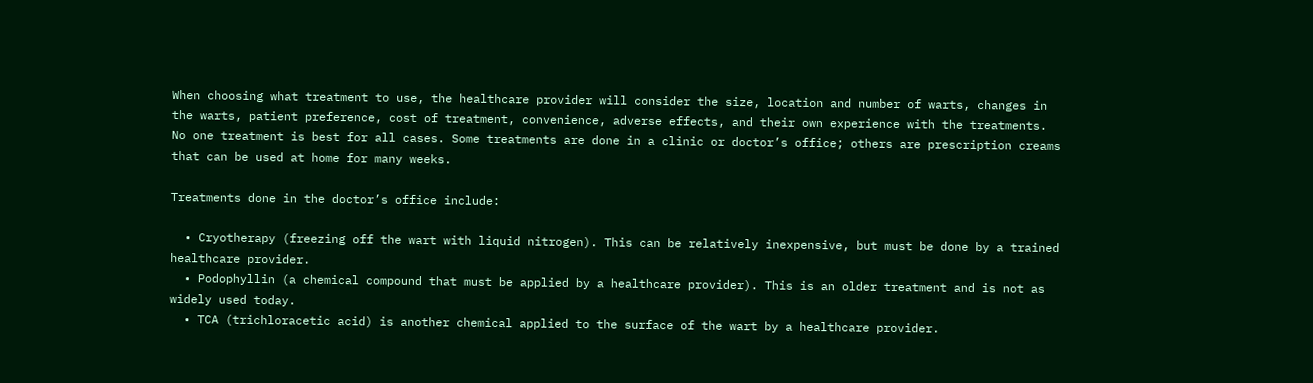When choosing what treatment to use, the healthcare provider will consider the size, location and number of warts, changes in the warts, patient preference, cost of treatment, convenience, adverse effects, and their own experience with the treatments. No one treatment is best for all cases. Some treatments are done in a clinic or doctor’s office; others are prescription creams that can be used at home for many weeks.

Treatments done in the doctor’s office include:

  • Cryotherapy (freezing off the wart with liquid nitrogen). This can be relatively inexpensive, but must be done by a trained healthcare provider.
  • Podophyllin (a chemical compound that must be applied by a healthcare provider). This is an older treatment and is not as widely used today.
  • TCA (trichloracetic acid) is another chemical applied to the surface of the wart by a healthcare provider.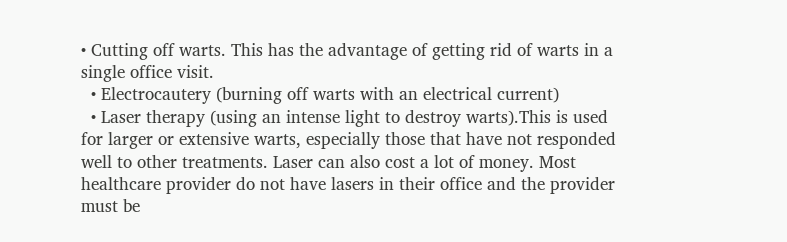• Cutting off warts. This has the advantage of getting rid of warts in a single office visit.
  • Electrocautery (burning off warts with an electrical current)
  • Laser therapy (using an intense light to destroy warts).This is used for larger or extensive warts, especially those that have not responded well to other treatments. Laser can also cost a lot of money. Most healthcare provider do not have lasers in their office and the provider must be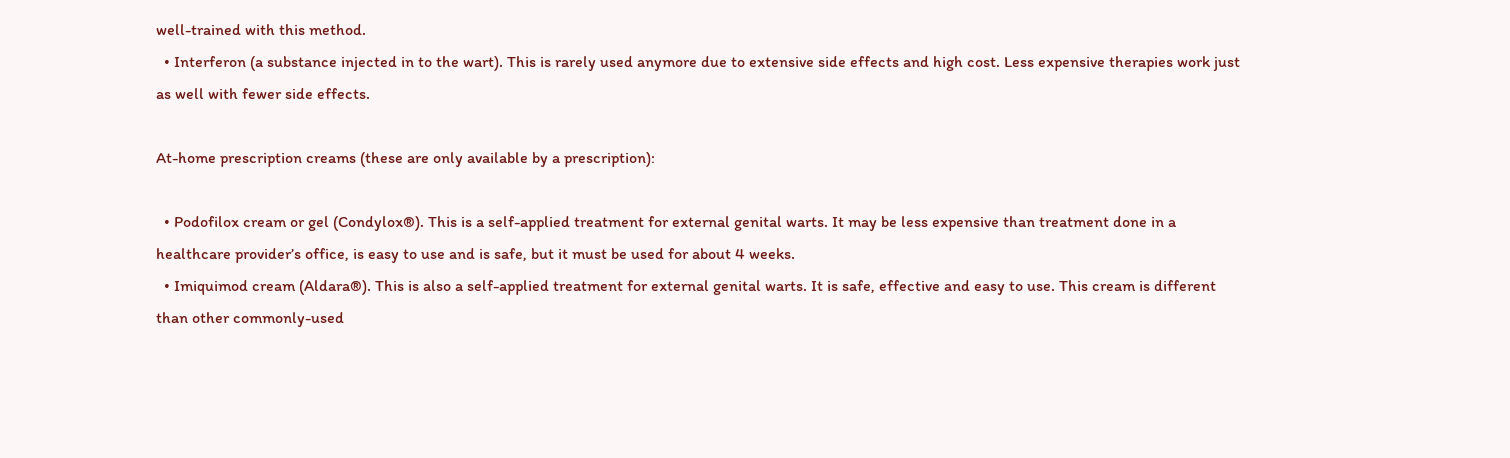well-trained with this method.
  • Interferon (a substance injected in to the wart). This is rarely used anymore due to extensive side effects and high cost. Less expensive therapies work just as well with fewer side effects.

At-home prescription creams (these are only available by a prescription):

  • Podofilox cream or gel (Condylox®). This is a self-applied treatment for external genital warts. It may be less expensive than treatment done in a healthcare provider’s office, is easy to use and is safe, but it must be used for about 4 weeks.
  • Imiquimod cream (Aldara®). This is also a self-applied treatment for external genital warts. It is safe, effective and easy to use. This cream is different than other commonly-used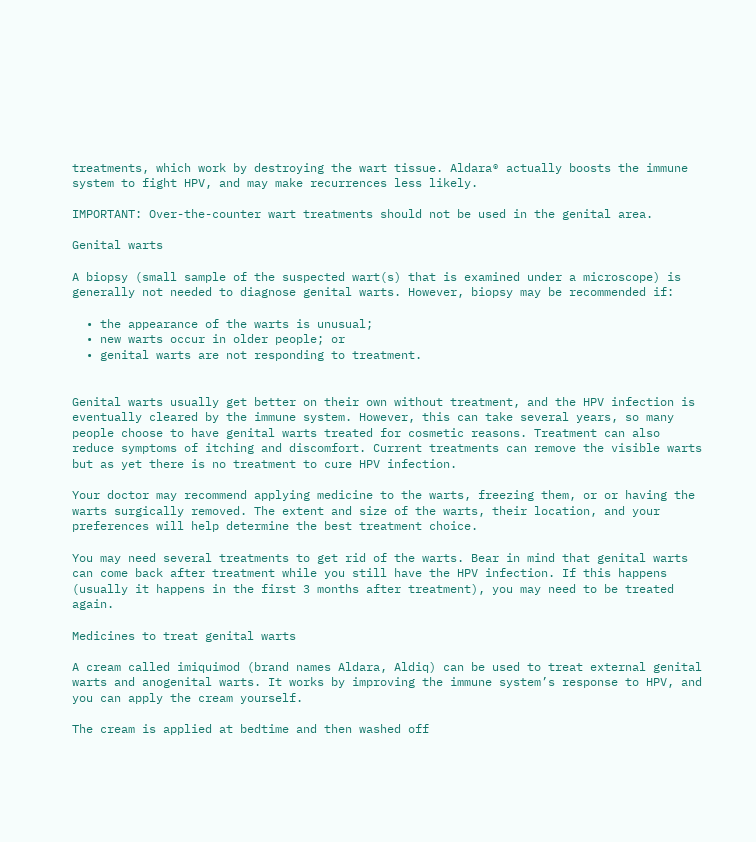treatments, which work by destroying the wart tissue. Aldara® actually boosts the immune system to fight HPV, and may make recurrences less likely.

IMPORTANT: Over-the-counter wart treatments should not be used in the genital area.

Genital warts

A biopsy (small sample of the suspected wart(s) that is examined under a microscope) is generally not needed to diagnose genital warts. However, biopsy may be recommended if:

  • the appearance of the warts is unusual;
  • new warts occur in older people; or
  • genital warts are not responding to treatment.


Genital warts usually get better on their own without treatment, and the HPV infection is eventually cleared by the immune system. However, this can take several years, so many people choose to have genital warts treated for cosmetic reasons. Treatment can also reduce symptoms of itching and discomfort. Current treatments can remove the visible warts but as yet there is no treatment to cure HPV infection.

Your doctor may recommend applying medicine to the warts, freezing them, or or having the warts surgically removed. The extent and size of the warts, their location, and your preferences will help determine the best treatment choice.

You may need several treatments to get rid of the warts. Bear in mind that genital warts can come back after treatment while you still have the HPV infection. If this happens (usually it happens in the first 3 months after treatment), you may need to be treated again.

Medicines to treat genital warts

A cream called imiquimod (brand names Aldara, Aldiq) can be used to treat external genital warts and anogenital warts. It works by improving the immune system’s response to HPV, and you can apply the cream yourself.

The cream is applied at bedtime and then washed off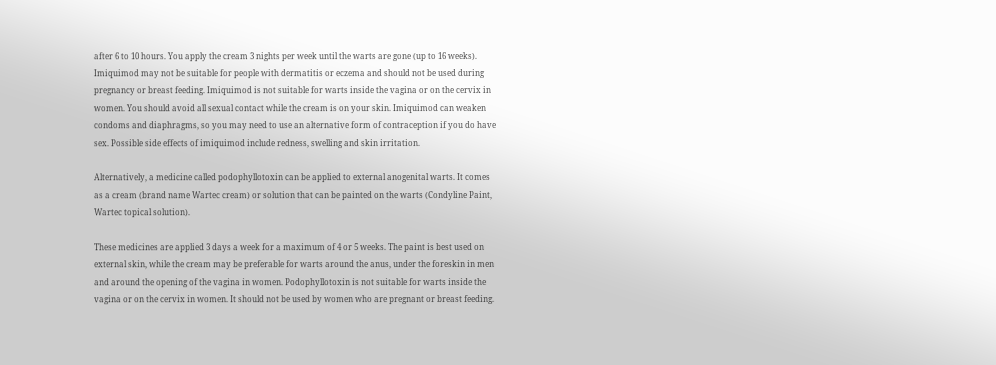after 6 to 10 hours. You apply the cream 3 nights per week until the warts are gone (up to 16 weeks). Imiquimod may not be suitable for people with dermatitis or eczema and should not be used during pregnancy or breast feeding. Imiquimod is not suitable for warts inside the vagina or on the cervix in women. You should avoid all sexual contact while the cream is on your skin. Imiquimod can weaken condoms and diaphragms, so you may need to use an alternative form of contraception if you do have sex. Possible side effects of imiquimod include redness, swelling and skin irritation.

Alternatively, a medicine called podophyllotoxin can be applied to external anogenital warts. It comes as a cream (brand name Wartec cream) or solution that can be painted on the warts (Condyline Paint, Wartec topical solution).

These medicines are applied 3 days a week for a maximum of 4 or 5 weeks. The paint is best used on external skin, while the cream may be preferable for warts around the anus, under the foreskin in men and around the opening of the vagina in women. Podophyllotoxin is not suitable for warts inside the vagina or on the cervix in women. It should not be used by women who are pregnant or breast feeding.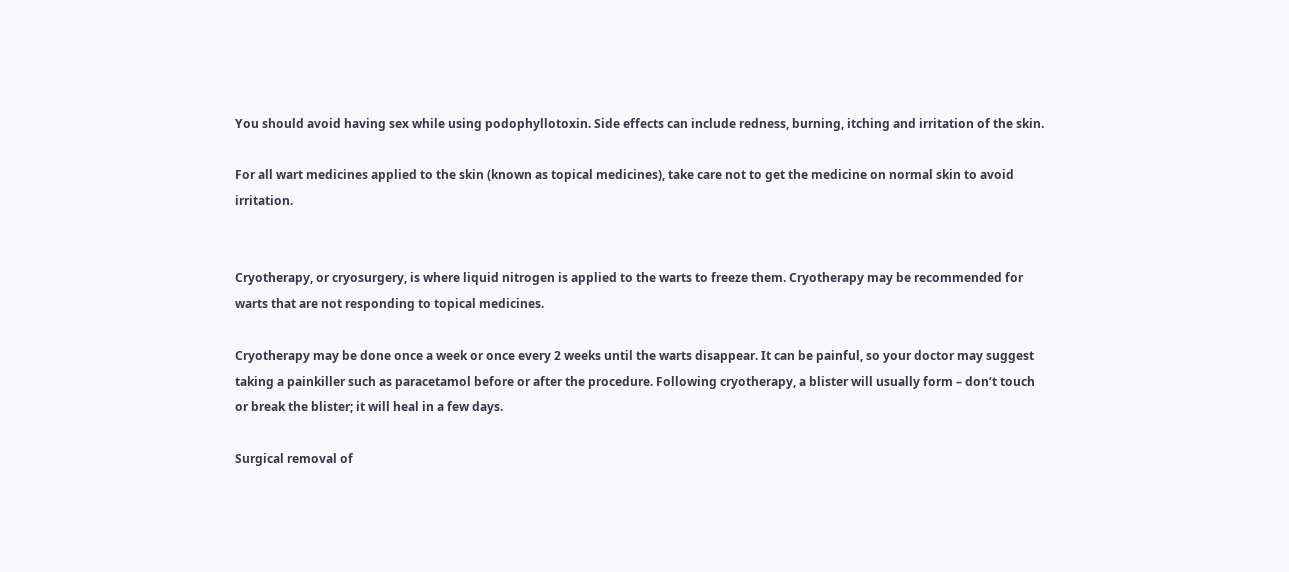You should avoid having sex while using podophyllotoxin. Side effects can include redness, burning, itching and irritation of the skin.

For all wart medicines applied to the skin (known as topical medicines), take care not to get the medicine on normal skin to avoid irritation.


Cryotherapy, or cryosurgery, is where liquid nitrogen is applied to the warts to freeze them. Cryotherapy may be recommended for warts that are not responding to topical medicines.

Cryotherapy may be done once a week or once every 2 weeks until the warts disappear. It can be painful, so your doctor may suggest taking a painkiller such as paracetamol before or after the procedure. Following cryotherapy, a blister will usually form – don’t touch or break the blister; it will heal in a few days.

Surgical removal of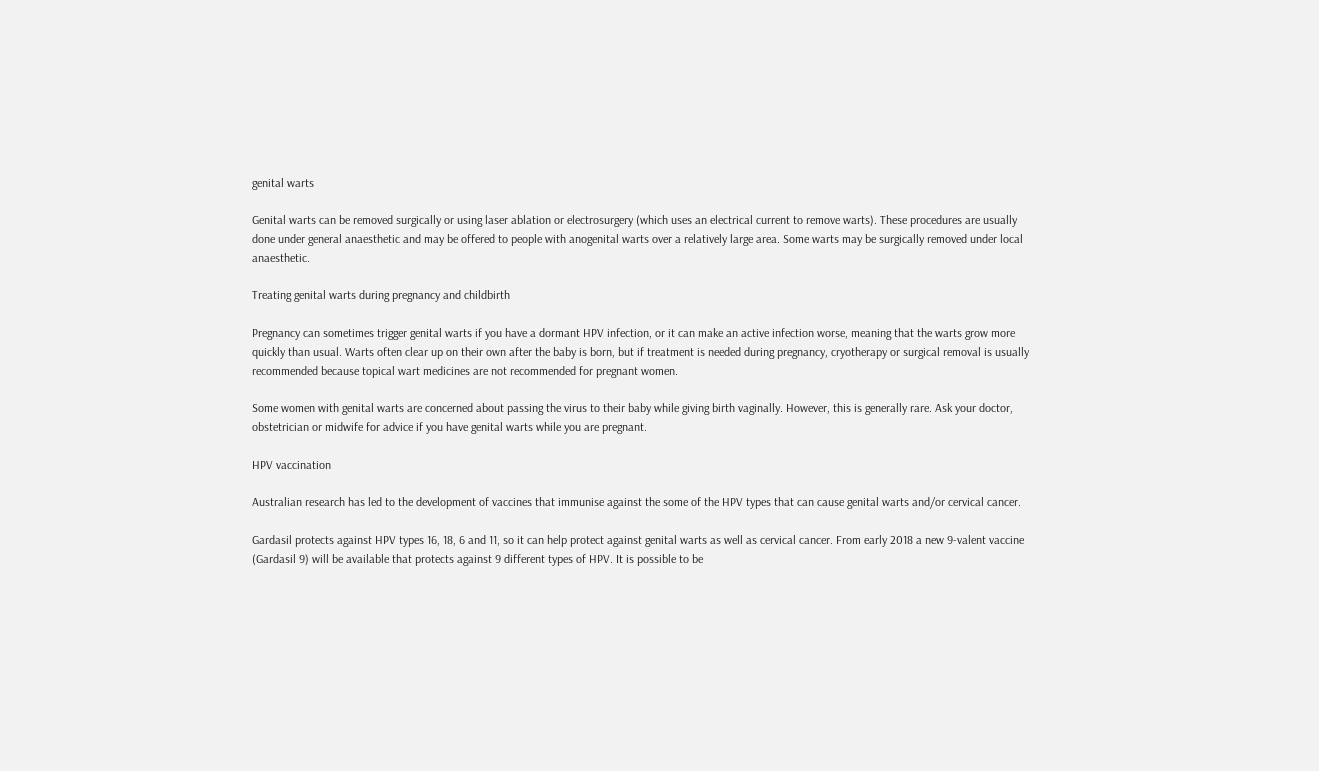genital warts

Genital warts can be removed surgically or using laser ablation or electrosurgery (which uses an electrical current to remove warts). These procedures are usually done under general anaesthetic and may be offered to people with anogenital warts over a relatively large area. Some warts may be surgically removed under local anaesthetic.

Treating genital warts during pregnancy and childbirth

Pregnancy can sometimes trigger genital warts if you have a dormant HPV infection, or it can make an active infection worse, meaning that the warts grow more quickly than usual. Warts often clear up on their own after the baby is born, but if treatment is needed during pregnancy, cryotherapy or surgical removal is usually recommended because topical wart medicines are not recommended for pregnant women.

Some women with genital warts are concerned about passing the virus to their baby while giving birth vaginally. However, this is generally rare. Ask your doctor, obstetrician or midwife for advice if you have genital warts while you are pregnant.

HPV vaccination

Australian research has led to the development of vaccines that immunise against the some of the HPV types that can cause genital warts and/or cervical cancer.

Gardasil protects against HPV types 16, 18, 6 and 11, so it can help protect against genital warts as well as cervical cancer. From early 2018 a new 9-valent vaccine (Gardasil 9) will be available that protects against 9 different types of HPV. It is possible to be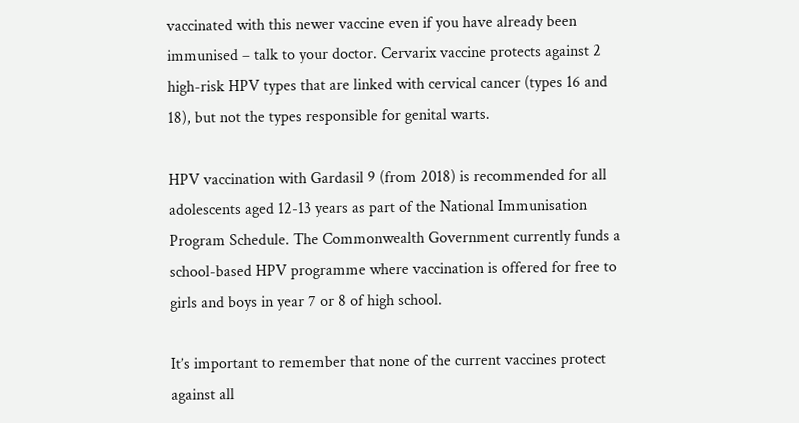vaccinated with this newer vaccine even if you have already been immunised – talk to your doctor. Cervarix vaccine protects against 2 high-risk HPV types that are linked with cervical cancer (types 16 and 18), but not the types responsible for genital warts.

HPV vaccination with Gardasil 9 (from 2018) is recommended for all adolescents aged 12-13 years as part of the National Immunisation Program Schedule. The Commonwealth Government currently funds a school-based HPV programme where vaccination is offered for free to girls and boys in year 7 or 8 of high school.

It’s important to remember that none of the current vaccines protect against all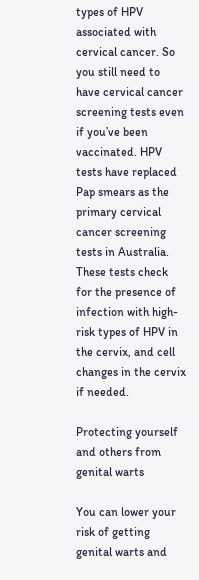types of HPV associated with cervical cancer. So you still need to have cervical cancer screening tests even if you’ve been vaccinated. HPV tests have replaced Pap smears as the primary cervical cancer screening tests in Australia. These tests check for the presence of infection with high-risk types of HPV in the cervix, and cell changes in the cervix if needed.

Protecting yourself and others from genital warts

You can lower your risk of getting genital warts and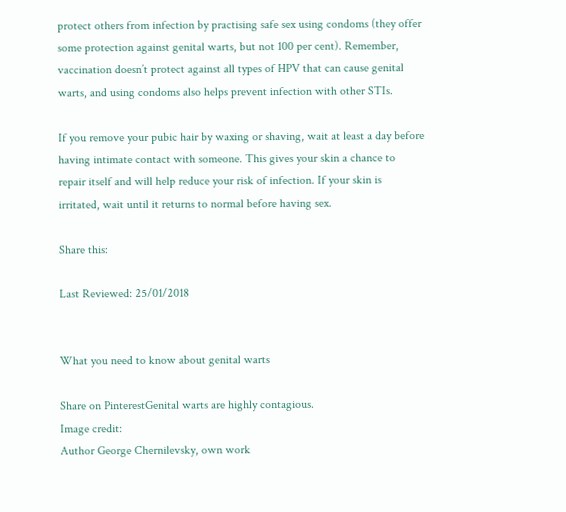protect others from infection by practising safe sex using condoms (they offer some protection against genital warts, but not 100 per cent). Remember, vaccination doesn’t protect against all types of HPV that can cause genital warts, and using condoms also helps prevent infection with other STIs.

If you remove your pubic hair by waxing or shaving, wait at least a day before having intimate contact with someone. This gives your skin a chance to repair itself and will help reduce your risk of infection. If your skin is irritated, wait until it returns to normal before having sex.

Share this:

Last Reviewed: 25/01/2018


What you need to know about genital warts

Share on PinterestGenital warts are highly contagious.
Image credit:
Author George Chernilevsky, own work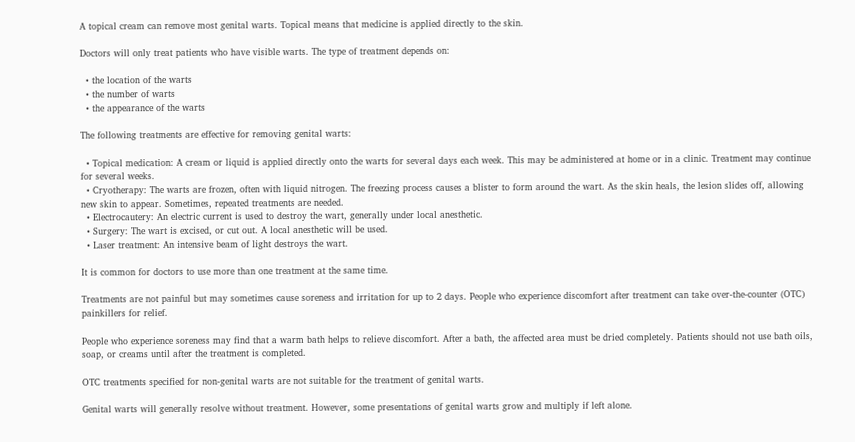A topical cream can remove most genital warts. Topical means that medicine is applied directly to the skin.

Doctors will only treat patients who have visible warts. The type of treatment depends on:

  • the location of the warts
  • the number of warts
  • the appearance of the warts

The following treatments are effective for removing genital warts:

  • Topical medication: A cream or liquid is applied directly onto the warts for several days each week. This may be administered at home or in a clinic. Treatment may continue for several weeks.
  • Cryotherapy: The warts are frozen, often with liquid nitrogen. The freezing process causes a blister to form around the wart. As the skin heals, the lesion slides off, allowing new skin to appear. Sometimes, repeated treatments are needed.
  • Electrocautery: An electric current is used to destroy the wart, generally under local anesthetic.
  • Surgery: The wart is excised, or cut out. A local anesthetic will be used.
  • Laser treatment: An intensive beam of light destroys the wart.

It is common for doctors to use more than one treatment at the same time.

Treatments are not painful but may sometimes cause soreness and irritation for up to 2 days. People who experience discomfort after treatment can take over-the-counter (OTC) painkillers for relief.

People who experience soreness may find that a warm bath helps to relieve discomfort. After a bath, the affected area must be dried completely. Patients should not use bath oils, soap, or creams until after the treatment is completed.

OTC treatments specified for non-genital warts are not suitable for the treatment of genital warts.

Genital warts will generally resolve without treatment. However, some presentations of genital warts grow and multiply if left alone.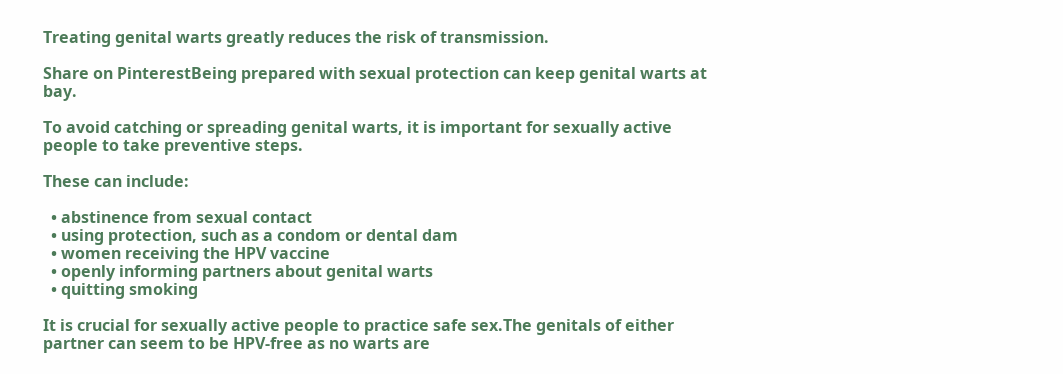Treating genital warts greatly reduces the risk of transmission.

Share on PinterestBeing prepared with sexual protection can keep genital warts at bay.

To avoid catching or spreading genital warts, it is important for sexually active people to take preventive steps.

These can include:

  • abstinence from sexual contact
  • using protection, such as a condom or dental dam
  • women receiving the HPV vaccine
  • openly informing partners about genital warts
  • quitting smoking

It is crucial for sexually active people to practice safe sex.The genitals of either partner can seem to be HPV-free as no warts are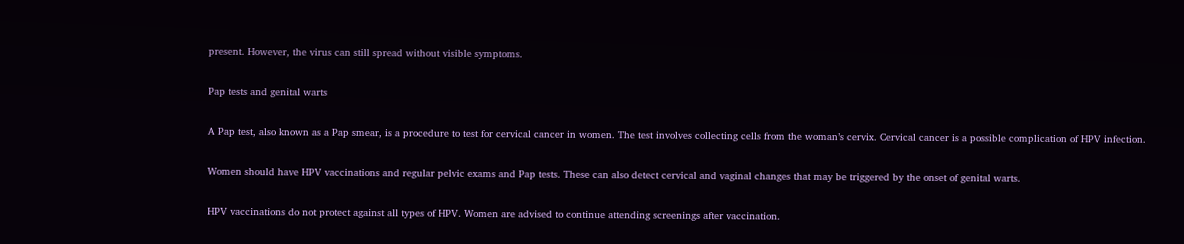present. However, the virus can still spread without visible symptoms.

Pap tests and genital warts

A Pap test, also known as a Pap smear, is a procedure to test for cervical cancer in women. The test involves collecting cells from the woman’s cervix. Cervical cancer is a possible complication of HPV infection.

Women should have HPV vaccinations and regular pelvic exams and Pap tests. These can also detect cervical and vaginal changes that may be triggered by the onset of genital warts.

HPV vaccinations do not protect against all types of HPV. Women are advised to continue attending screenings after vaccination.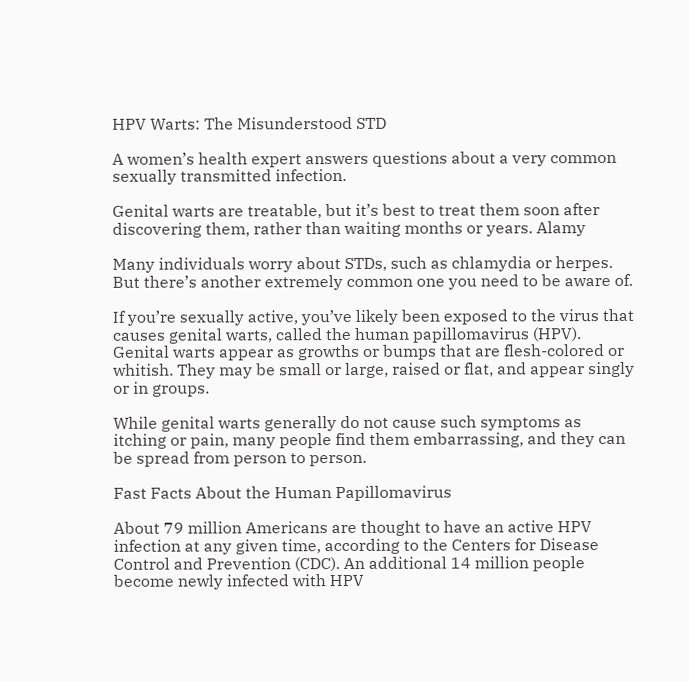HPV Warts: The Misunderstood STD

A women’s health expert answers questions about a very common sexually transmitted infection.

Genital warts are treatable, but it’s best to treat them soon after discovering them, rather than waiting months or years. Alamy

Many individuals worry about STDs, such as chlamydia or herpes. But there’s another extremely common one you need to be aware of.

If you’re sexually active, you’ve likely been exposed to the virus that causes genital warts, called the human papillomavirus (HPV). Genital warts appear as growths or bumps that are flesh-colored or whitish. They may be small or large, raised or flat, and appear singly or in groups.

While genital warts generally do not cause such symptoms as itching or pain, many people find them embarrassing, and they can be spread from person to person.

Fast Facts About the Human Papillomavirus

About 79 million Americans are thought to have an active HPV infection at any given time, according to the Centers for Disease Control and Prevention (CDC). An additional 14 million people become newly infected with HPV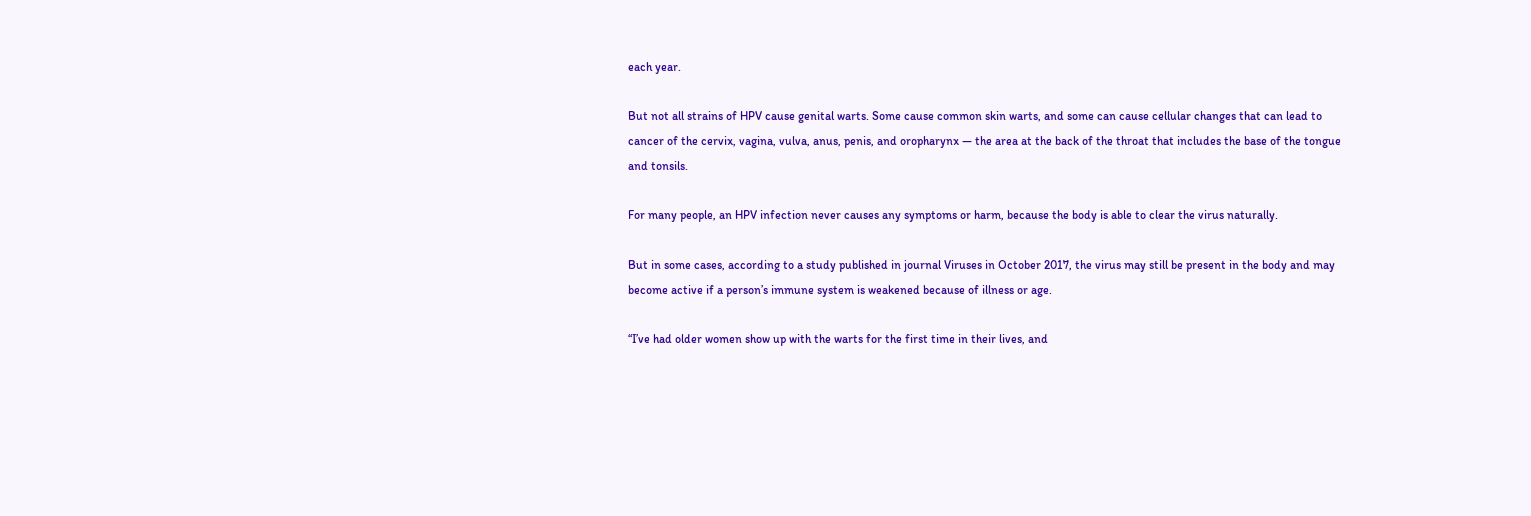each year.

But not all strains of HPV cause genital warts. Some cause common skin warts, and some can cause cellular changes that can lead to cancer of the cervix, vagina, vulva, anus, penis, and oropharynx — the area at the back of the throat that includes the base of the tongue and tonsils.

For many people, an HPV infection never causes any symptoms or harm, because the body is able to clear the virus naturally.

But in some cases, according to a study published in journal Viruses in October 2017, the virus may still be present in the body and may become active if a person’s immune system is weakened because of illness or age.

“I’ve had older women show up with the warts for the first time in their lives, and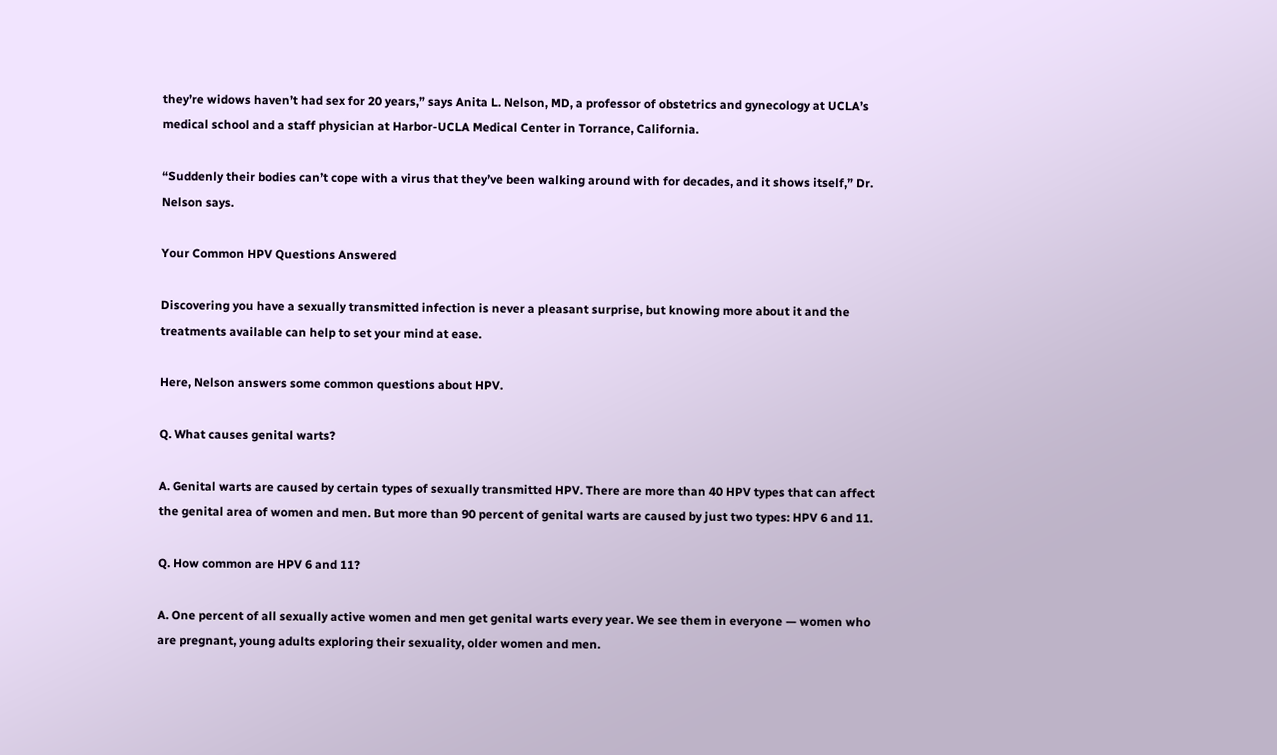they’re widows haven’t had sex for 20 years,” says Anita L. Nelson, MD, a professor of obstetrics and gynecology at UCLA’s medical school and a staff physician at Harbor-UCLA Medical Center in Torrance, California.

“Suddenly their bodies can’t cope with a virus that they’ve been walking around with for decades, and it shows itself,” Dr. Nelson says.

Your Common HPV Questions Answered

Discovering you have a sexually transmitted infection is never a pleasant surprise, but knowing more about it and the treatments available can help to set your mind at ease.

Here, Nelson answers some common questions about HPV.

Q. What causes genital warts?

A. Genital warts are caused by certain types of sexually transmitted HPV. There are more than 40 HPV types that can affect the genital area of women and men. But more than 90 percent of genital warts are caused by just two types: HPV 6 and 11.

Q. How common are HPV 6 and 11?

A. One percent of all sexually active women and men get genital warts every year. We see them in everyone — women who are pregnant, young adults exploring their sexuality, older women and men.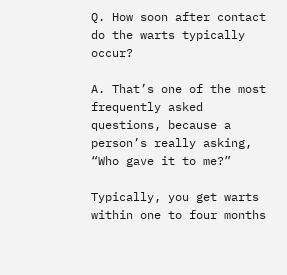Q. How soon after contact do the warts typically occur?

A. That’s one of the most frequently asked questions, because a person’s really asking, “Who gave it to me?”

Typically, you get warts within one to four months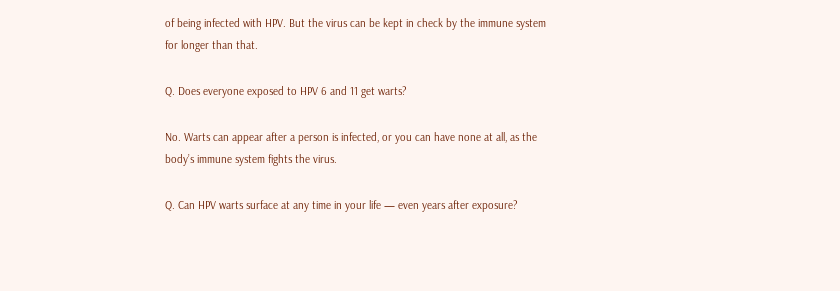of being infected with HPV. But the virus can be kept in check by the immune system for longer than that.

Q. Does everyone exposed to HPV 6 and 11 get warts?

No. Warts can appear after a person is infected, or you can have none at all, as the body’s immune system fights the virus.

Q. Can HPV warts surface at any time in your life — even years after exposure?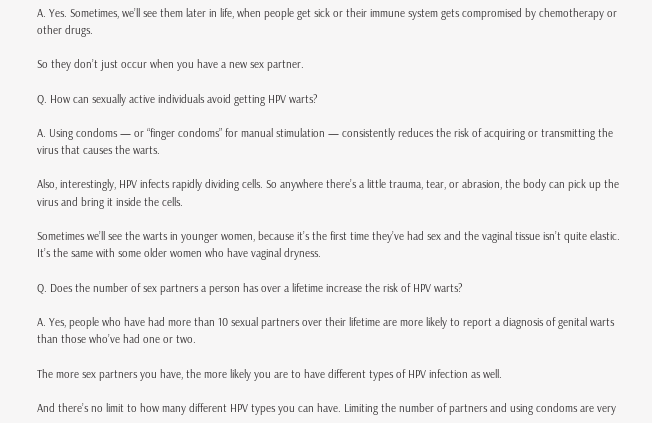A. Yes. Sometimes, we’ll see them later in life, when people get sick or their immune system gets compromised by chemotherapy or other drugs.

So they don’t just occur when you have a new sex partner.

Q. How can sexually active individuals avoid getting HPV warts?

A. Using condoms — or “finger condoms” for manual stimulation — consistently reduces the risk of acquiring or transmitting the virus that causes the warts.

Also, interestingly, HPV infects rapidly dividing cells. So anywhere there’s a little trauma, tear, or abrasion, the body can pick up the virus and bring it inside the cells.

Sometimes we’ll see the warts in younger women, because it’s the first time they’ve had sex and the vaginal tissue isn’t quite elastic. It’s the same with some older women who have vaginal dryness.

Q. Does the number of sex partners a person has over a lifetime increase the risk of HPV warts?

A. Yes, people who have had more than 10 sexual partners over their lifetime are more likely to report a diagnosis of genital warts than those who’ve had one or two.

The more sex partners you have, the more likely you are to have different types of HPV infection as well.

And there’s no limit to how many different HPV types you can have. Limiting the number of partners and using condoms are very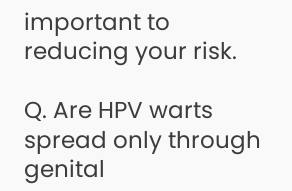important to reducing your risk.

Q. Are HPV warts spread only through genital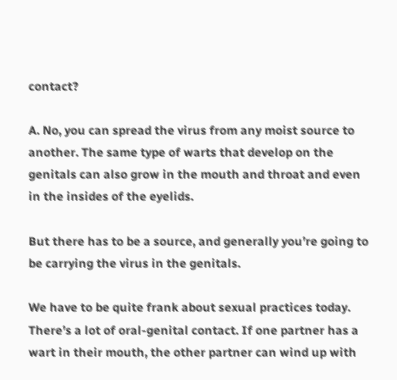contact?

A. No, you can spread the virus from any moist source to another. The same type of warts that develop on the genitals can also grow in the mouth and throat and even in the insides of the eyelids.

But there has to be a source, and generally you’re going to be carrying the virus in the genitals.

We have to be quite frank about sexual practices today. There’s a lot of oral-genital contact. If one partner has a wart in their mouth, the other partner can wind up with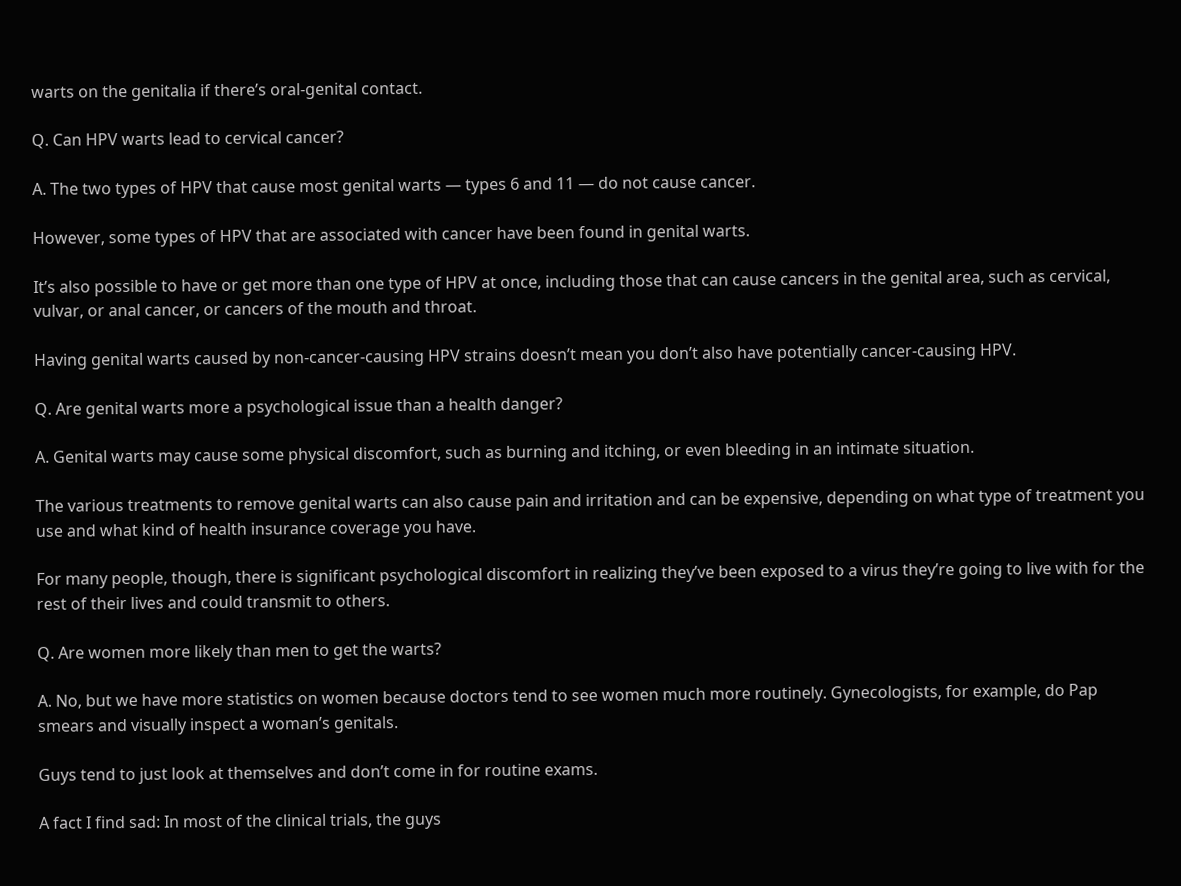warts on the genitalia if there’s oral-genital contact.

Q. Can HPV warts lead to cervical cancer?

A. The two types of HPV that cause most genital warts — types 6 and 11 — do not cause cancer.

However, some types of HPV that are associated with cancer have been found in genital warts.

It’s also possible to have or get more than one type of HPV at once, including those that can cause cancers in the genital area, such as cervical, vulvar, or anal cancer, or cancers of the mouth and throat.

Having genital warts caused by non-cancer-causing HPV strains doesn’t mean you don’t also have potentially cancer-causing HPV.

Q. Are genital warts more a psychological issue than a health danger?

A. Genital warts may cause some physical discomfort, such as burning and itching, or even bleeding in an intimate situation.

The various treatments to remove genital warts can also cause pain and irritation and can be expensive, depending on what type of treatment you use and what kind of health insurance coverage you have.

For many people, though, there is significant psychological discomfort in realizing they’ve been exposed to a virus they’re going to live with for the rest of their lives and could transmit to others.

Q. Are women more likely than men to get the warts?

A. No, but we have more statistics on women because doctors tend to see women much more routinely. Gynecologists, for example, do Pap smears and visually inspect a woman’s genitals.

Guys tend to just look at themselves and don’t come in for routine exams.

A fact I find sad: In most of the clinical trials, the guys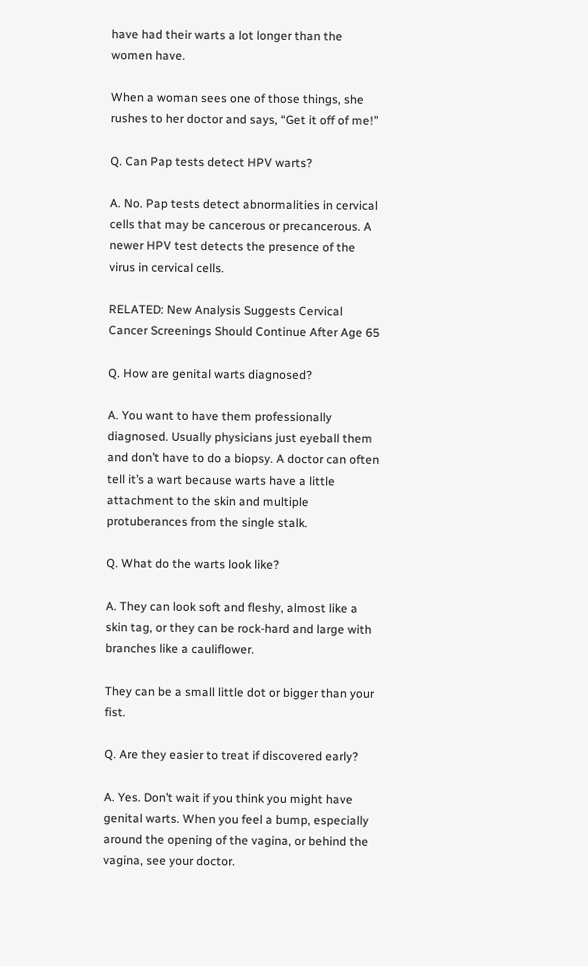have had their warts a lot longer than the women have.

When a woman sees one of those things, she rushes to her doctor and says, “Get it off of me!”

Q. Can Pap tests detect HPV warts?

A. No. Pap tests detect abnormalities in cervical cells that may be cancerous or precancerous. A newer HPV test detects the presence of the virus in cervical cells.

RELATED: New Analysis Suggests Cervical Cancer Screenings Should Continue After Age 65

Q. How are genital warts diagnosed?

A. You want to have them professionally diagnosed. Usually physicians just eyeball them and don’t have to do a biopsy. A doctor can often tell it’s a wart because warts have a little attachment to the skin and multiple protuberances from the single stalk.

Q. What do the warts look like?

A. They can look soft and fleshy, almost like a skin tag, or they can be rock-hard and large with branches like a cauliflower.

They can be a small little dot or bigger than your fist.

Q. Are they easier to treat if discovered early?

A. Yes. Don’t wait if you think you might have genital warts. When you feel a bump, especially around the opening of the vagina, or behind the vagina, see your doctor.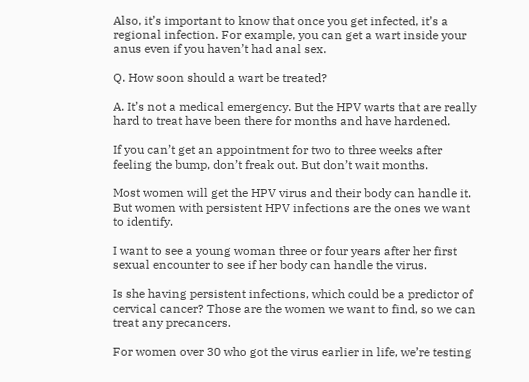Also, it’s important to know that once you get infected, it’s a regional infection. For example, you can get a wart inside your anus even if you haven’t had anal sex.

Q. How soon should a wart be treated?

A. It’s not a medical emergency. But the HPV warts that are really hard to treat have been there for months and have hardened.

If you can’t get an appointment for two to three weeks after feeling the bump, don’t freak out. But don’t wait months.

Most women will get the HPV virus and their body can handle it. But women with persistent HPV infections are the ones we want to identify.

I want to see a young woman three or four years after her first sexual encounter to see if her body can handle the virus.

Is she having persistent infections, which could be a predictor of cervical cancer? Those are the women we want to find, so we can treat any precancers.

For women over 30 who got the virus earlier in life, we’re testing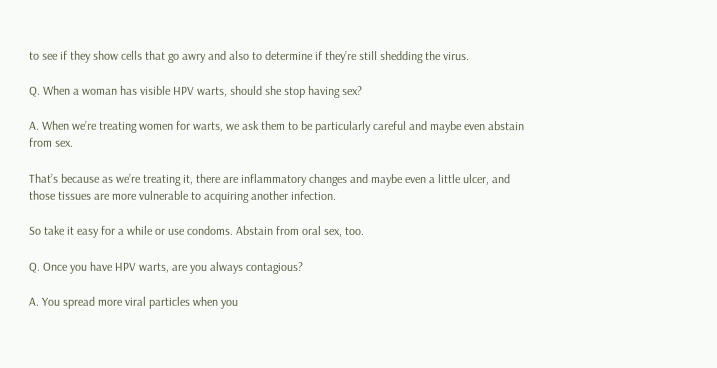to see if they show cells that go awry and also to determine if they’re still shedding the virus.

Q. When a woman has visible HPV warts, should she stop having sex?

A. When we’re treating women for warts, we ask them to be particularly careful and maybe even abstain from sex.

That’s because as we’re treating it, there are inflammatory changes and maybe even a little ulcer, and those tissues are more vulnerable to acquiring another infection.

So take it easy for a while or use condoms. Abstain from oral sex, too.

Q. Once you have HPV warts, are you always contagious?

A. You spread more viral particles when you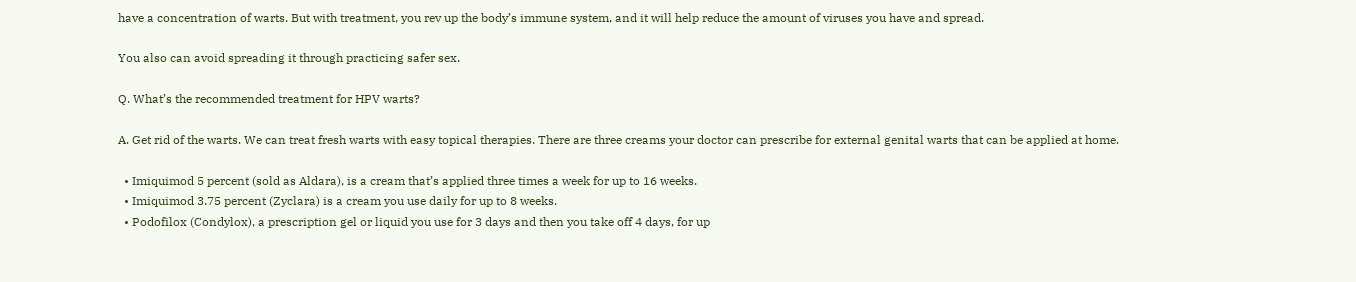have a concentration of warts. But with treatment, you rev up the body’s immune system, and it will help reduce the amount of viruses you have and spread.

You also can avoid spreading it through practicing safer sex.

Q. What’s the recommended treatment for HPV warts?

A. Get rid of the warts. We can treat fresh warts with easy topical therapies. There are three creams your doctor can prescribe for external genital warts that can be applied at home.

  • Imiquimod 5 percent (sold as Aldara), is a cream that’s applied three times a week for up to 16 weeks.
  • Imiquimod 3.75 percent (Zyclara) is a cream you use daily for up to 8 weeks.
  • Podofilox (Condylox), a prescription gel or liquid you use for 3 days and then you take off 4 days, for up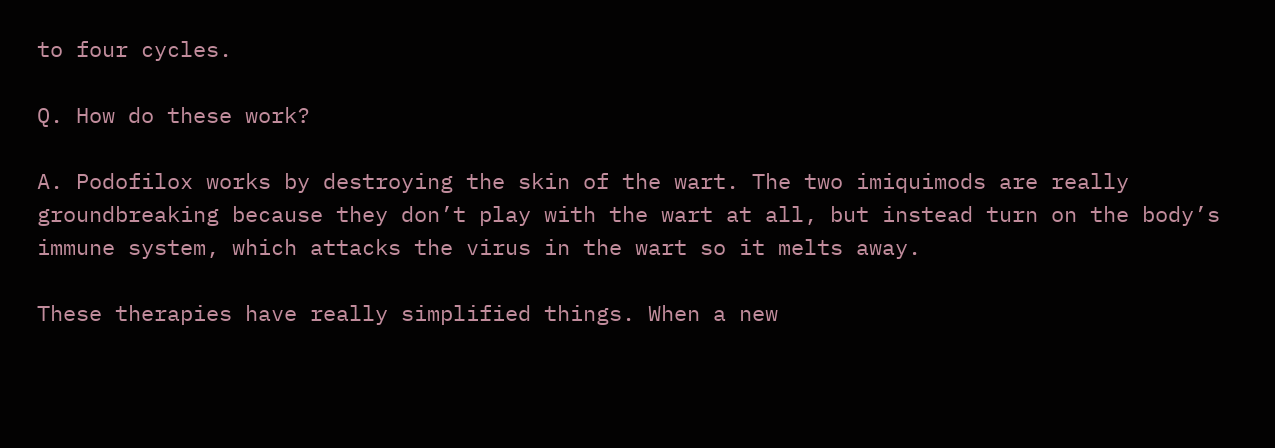to four cycles.

Q. How do these work?

A. Podofilox works by destroying the skin of the wart. The two imiquimods are really groundbreaking because they don’t play with the wart at all, but instead turn on the body’s immune system, which attacks the virus in the wart so it melts away.

These therapies have really simplified things. When a new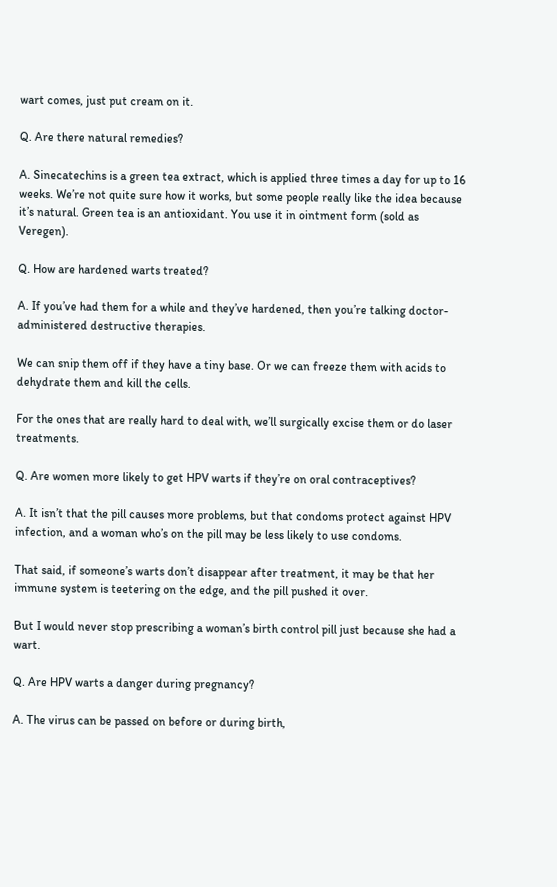wart comes, just put cream on it.

Q. Are there natural remedies?

A. Sinecatechins is a green tea extract, which is applied three times a day for up to 16 weeks. We’re not quite sure how it works, but some people really like the idea because it’s natural. Green tea is an antioxidant. You use it in ointment form (sold as Veregen).

Q. How are hardened warts treated?

A. If you’ve had them for a while and they’ve hardened, then you’re talking doctor-administered destructive therapies.

We can snip them off if they have a tiny base. Or we can freeze them with acids to dehydrate them and kill the cells.

For the ones that are really hard to deal with, we’ll surgically excise them or do laser treatments.

Q. Are women more likely to get HPV warts if they’re on oral contraceptives?

A. It isn’t that the pill causes more problems, but that condoms protect against HPV infection, and a woman who’s on the pill may be less likely to use condoms.

That said, if someone’s warts don’t disappear after treatment, it may be that her immune system is teetering on the edge, and the pill pushed it over.

But I would never stop prescribing a woman’s birth control pill just because she had a wart.

Q. Are HPV warts a danger during pregnancy?

A. The virus can be passed on before or during birth,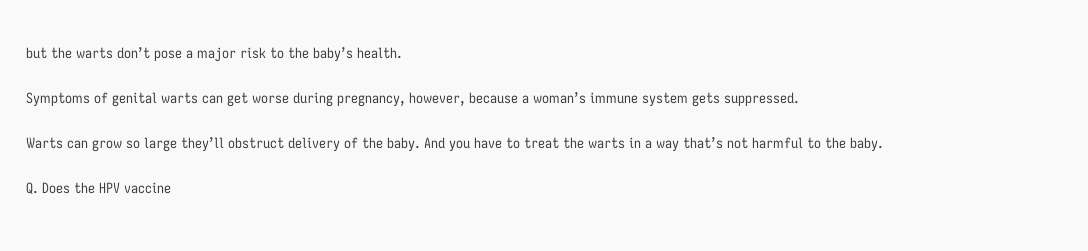but the warts don’t pose a major risk to the baby’s health.

Symptoms of genital warts can get worse during pregnancy, however, because a woman’s immune system gets suppressed.

Warts can grow so large they’ll obstruct delivery of the baby. And you have to treat the warts in a way that’s not harmful to the baby.

Q. Does the HPV vaccine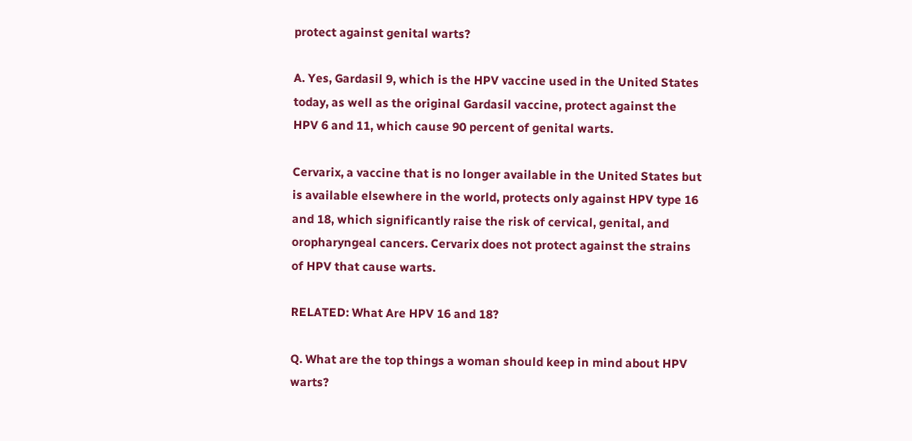protect against genital warts?

A. Yes, Gardasil 9, which is the HPV vaccine used in the United States today, as well as the original Gardasil vaccine, protect against the HPV 6 and 11, which cause 90 percent of genital warts.

Cervarix, a vaccine that is no longer available in the United States but is available elsewhere in the world, protects only against HPV type 16 and 18, which significantly raise the risk of cervical, genital, and oropharyngeal cancers. Cervarix does not protect against the strains of HPV that cause warts.

RELATED: What Are HPV 16 and 18?

Q. What are the top things a woman should keep in mind about HPV warts?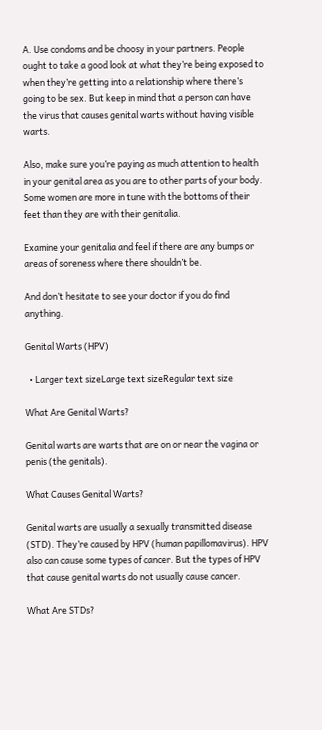A. Use condoms and be choosy in your partners. People ought to take a good look at what they’re being exposed to when they’re getting into a relationship where there’s going to be sex. But keep in mind that a person can have the virus that causes genital warts without having visible warts.

Also, make sure you’re paying as much attention to health in your genital area as you are to other parts of your body. Some women are more in tune with the bottoms of their feet than they are with their genitalia.

Examine your genitalia and feel if there are any bumps or areas of soreness where there shouldn’t be.

And don’t hesitate to see your doctor if you do find anything.

Genital Warts (HPV)

  • Larger text sizeLarge text sizeRegular text size

What Are Genital Warts?

Genital warts are warts that are on or near the vagina or penis (the genitals).

What Causes Genital Warts?

Genital warts are usually a sexually transmitted disease (STD). They’re caused by HPV (human papillomavirus). HPV also can cause some types of cancer. But the types of HPV that cause genital warts do not usually cause cancer.

What Are STDs?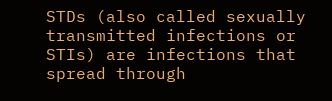STDs (also called sexually transmitted infections or STIs) are infections that spread through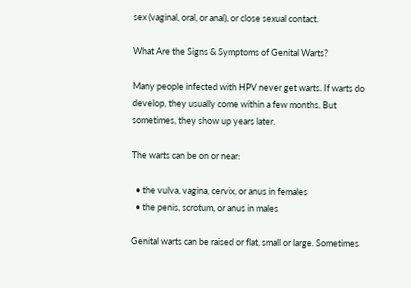sex (vaginal, oral, or anal), or close sexual contact.

What Are the Signs & Symptoms of Genital Warts?

Many people infected with HPV never get warts. If warts do develop, they usually come within a few months. But sometimes, they show up years later.

The warts can be on or near:

  • the vulva, vagina, cervix, or anus in females
  • the penis, scrotum, or anus in males

Genital warts can be raised or flat, small or large. Sometimes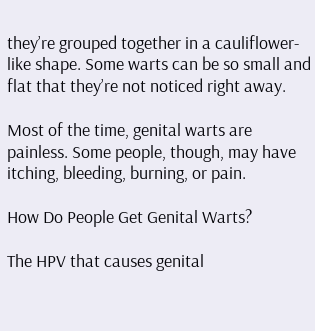they’re grouped together in a cauliflower-like shape. Some warts can be so small and flat that they’re not noticed right away.

Most of the time, genital warts are painless. Some people, though, may have itching, bleeding, burning, or pain.

How Do People Get Genital Warts?

The HPV that causes genital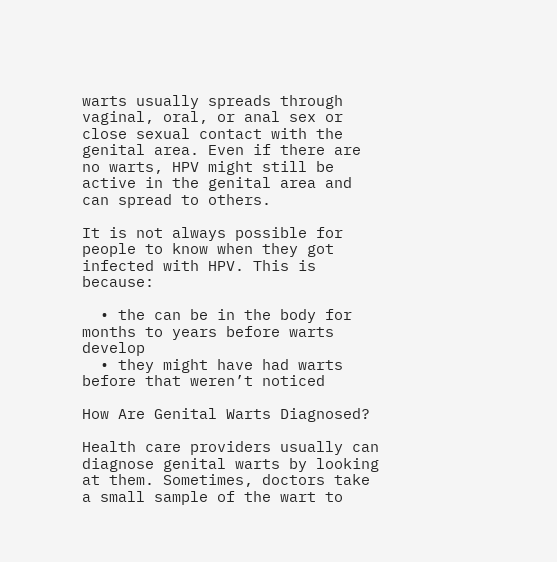warts usually spreads through vaginal, oral, or anal sex or close sexual contact with the genital area. Even if there are no warts, HPV might still be active in the genital area and can spread to others.

It is not always possible for people to know when they got infected with HPV. This is because:

  • the can be in the body for months to years before warts develop
  • they might have had warts before that weren’t noticed

How Are Genital Warts Diagnosed?

Health care providers usually can diagnose genital warts by looking at them. Sometimes, doctors take a small sample of the wart to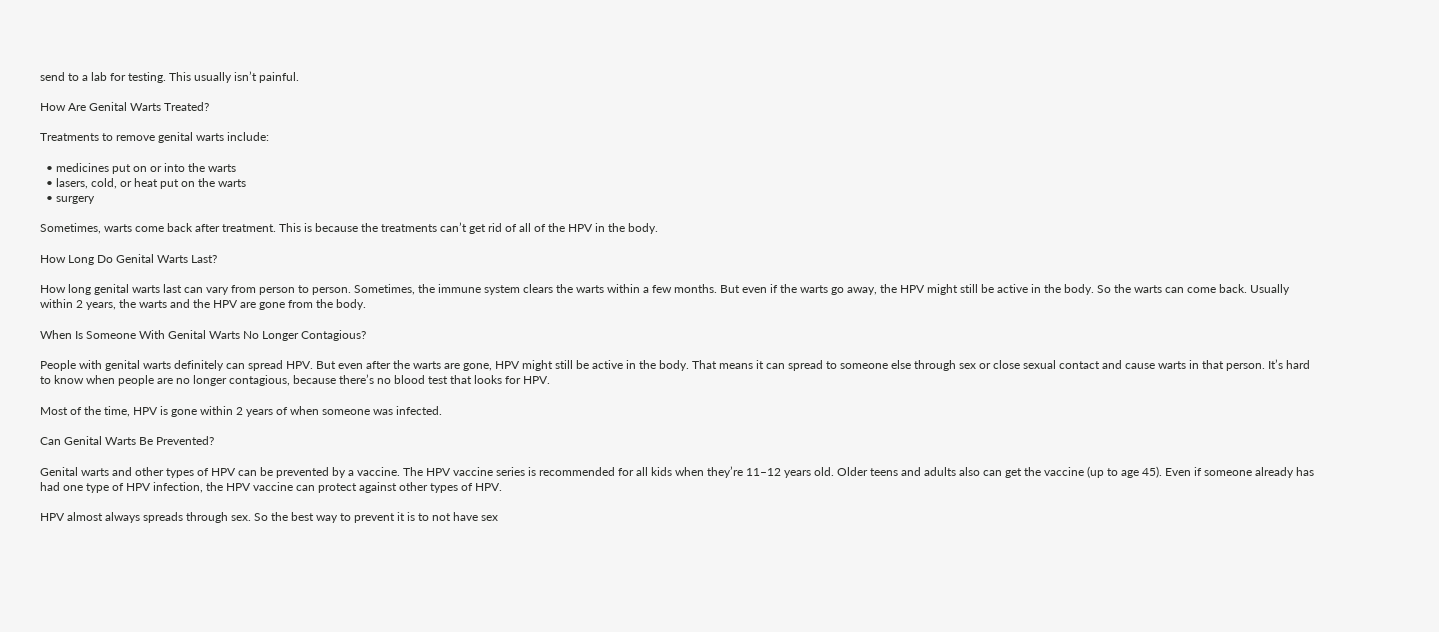send to a lab for testing. This usually isn’t painful.

How Are Genital Warts Treated?

Treatments to remove genital warts include:

  • medicines put on or into the warts
  • lasers, cold, or heat put on the warts
  • surgery

Sometimes, warts come back after treatment. This is because the treatments can’t get rid of all of the HPV in the body.

How Long Do Genital Warts Last?

How long genital warts last can vary from person to person. Sometimes, the immune system clears the warts within a few months. But even if the warts go away, the HPV might still be active in the body. So the warts can come back. Usually within 2 years, the warts and the HPV are gone from the body.

When Is Someone With Genital Warts No Longer Contagious?

People with genital warts definitely can spread HPV. But even after the warts are gone, HPV might still be active in the body. That means it can spread to someone else through sex or close sexual contact and cause warts in that person. It’s hard to know when people are no longer contagious, because there’s no blood test that looks for HPV.

Most of the time, HPV is gone within 2 years of when someone was infected.

Can Genital Warts Be Prevented?

Genital warts and other types of HPV can be prevented by a vaccine. The HPV vaccine series is recommended for all kids when they’re 11–12 years old. Older teens and adults also can get the vaccine (up to age 45). Even if someone already has had one type of HPV infection, the HPV vaccine can protect against other types of HPV.

HPV almost always spreads through sex. So the best way to prevent it is to not have sex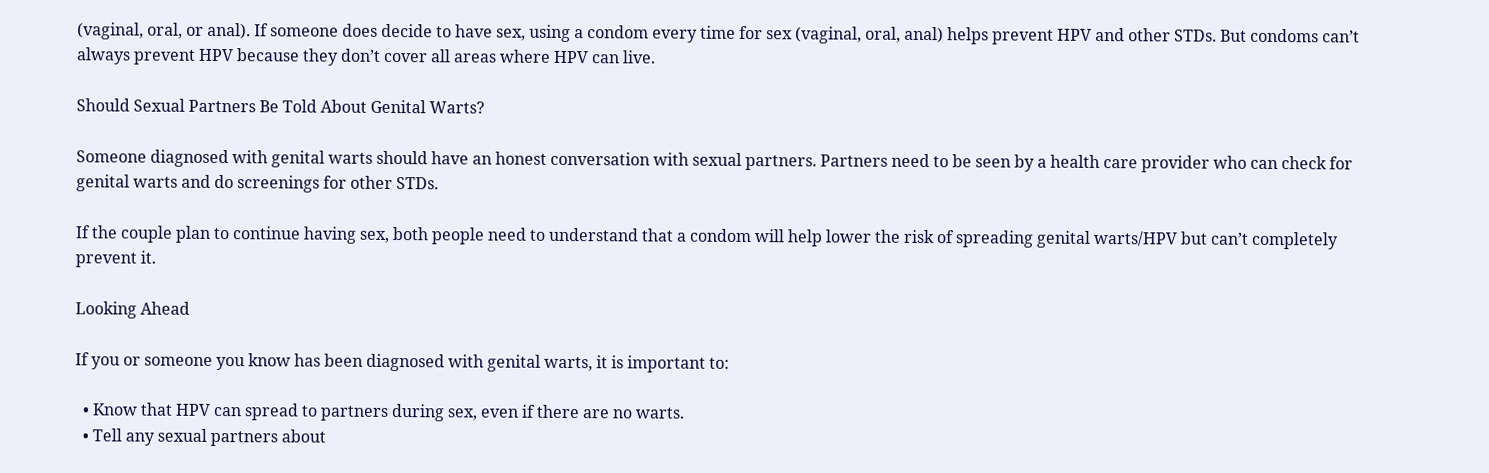(vaginal, oral, or anal). If someone does decide to have sex, using a condom every time for sex (vaginal, oral, anal) helps prevent HPV and other STDs. But condoms can’t always prevent HPV because they don’t cover all areas where HPV can live.

Should Sexual Partners Be Told About Genital Warts?

Someone diagnosed with genital warts should have an honest conversation with sexual partners. Partners need to be seen by a health care provider who can check for genital warts and do screenings for other STDs.

If the couple plan to continue having sex, both people need to understand that a condom will help lower the risk of spreading genital warts/HPV but can’t completely prevent it.

Looking Ahead

If you or someone you know has been diagnosed with genital warts, it is important to:

  • Know that HPV can spread to partners during sex, even if there are no warts.
  • Tell any sexual partners about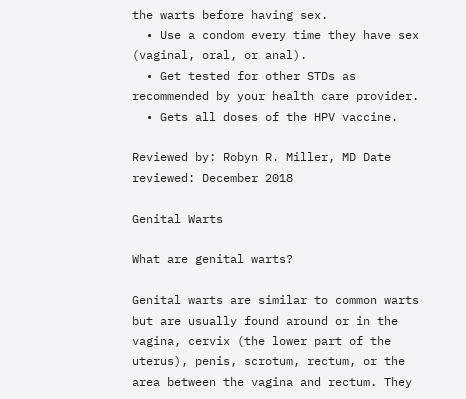the warts before having sex.
  • Use a condom every time they have sex (vaginal, oral, or anal).
  • Get tested for other STDs as recommended by your health care provider.
  • Gets all doses of the HPV vaccine.

Reviewed by: Robyn R. Miller, MD Date reviewed: December 2018

Genital Warts

What are genital warts?

Genital warts are similar to common warts but are usually found around or in the vagina, cervix (the lower part of the uterus), penis, scrotum, rectum, or the area between the vagina and rectum. They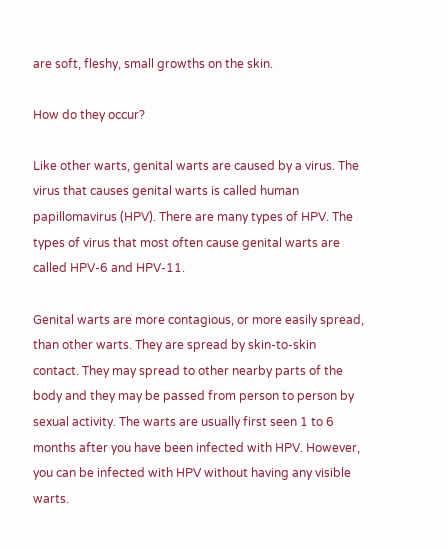are soft, fleshy, small growths on the skin.

How do they occur?

Like other warts, genital warts are caused by a virus. The virus that causes genital warts is called human papillomavirus (HPV). There are many types of HPV. The types of virus that most often cause genital warts are called HPV-6 and HPV-11.

Genital warts are more contagious, or more easily spread, than other warts. They are spread by skin-to-skin contact. They may spread to other nearby parts of the body and they may be passed from person to person by sexual activity. The warts are usually first seen 1 to 6 months after you have been infected with HPV. However, you can be infected with HPV without having any visible warts.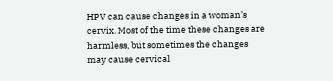HPV can cause changes in a woman’s cervix. Most of the time these changes are harmless, but sometimes the changes may cause cervical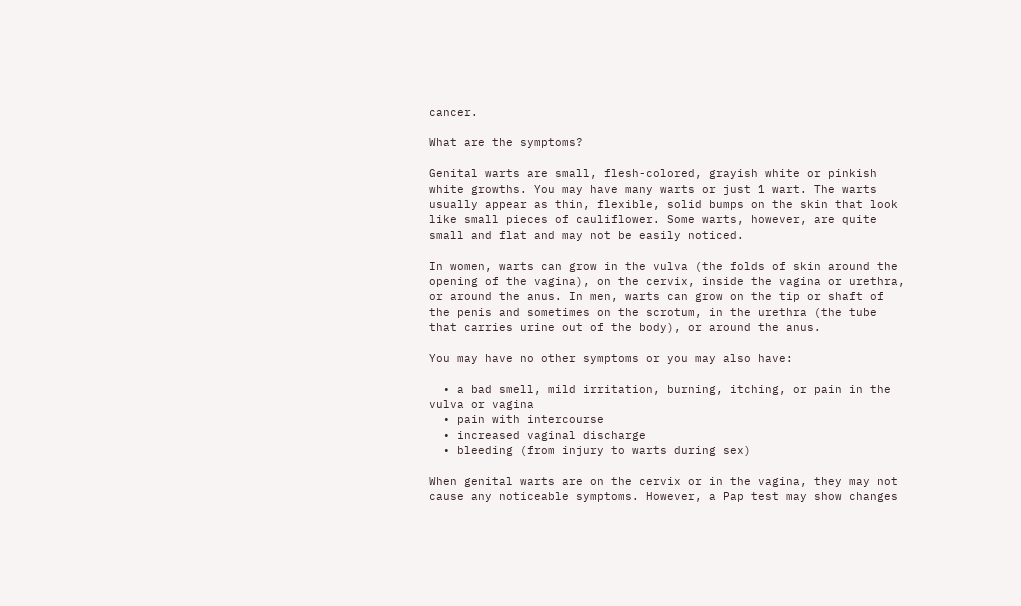cancer.

What are the symptoms?

Genital warts are small, flesh-colored, grayish white or pinkish white growths. You may have many warts or just 1 wart. The warts usually appear as thin, flexible, solid bumps on the skin that look like small pieces of cauliflower. Some warts, however, are quite small and flat and may not be easily noticed.

In women, warts can grow in the vulva (the folds of skin around the opening of the vagina), on the cervix, inside the vagina or urethra, or around the anus. In men, warts can grow on the tip or shaft of the penis and sometimes on the scrotum, in the urethra (the tube that carries urine out of the body), or around the anus.

You may have no other symptoms or you may also have:

  • a bad smell, mild irritation, burning, itching, or pain in the vulva or vagina
  • pain with intercourse
  • increased vaginal discharge
  • bleeding (from injury to warts during sex)

When genital warts are on the cervix or in the vagina, they may not cause any noticeable symptoms. However, a Pap test may show changes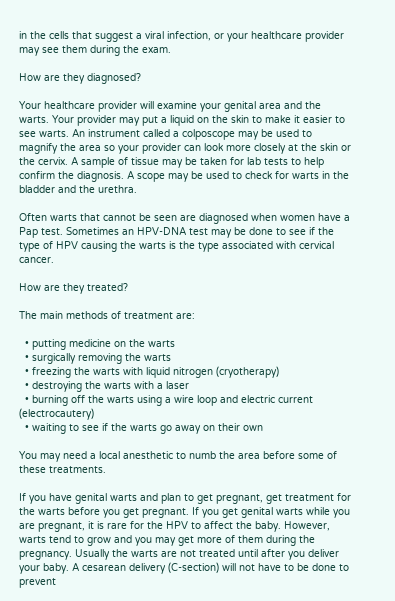in the cells that suggest a viral infection, or your healthcare provider may see them during the exam.

How are they diagnosed?

Your healthcare provider will examine your genital area and the warts. Your provider may put a liquid on the skin to make it easier to see warts. An instrument called a colposcope may be used to magnify the area so your provider can look more closely at the skin or the cervix. A sample of tissue may be taken for lab tests to help confirm the diagnosis. A scope may be used to check for warts in the bladder and the urethra.

Often warts that cannot be seen are diagnosed when women have a Pap test. Sometimes an HPV-DNA test may be done to see if the type of HPV causing the warts is the type associated with cervical cancer.

How are they treated?

The main methods of treatment are:

  • putting medicine on the warts
  • surgically removing the warts
  • freezing the warts with liquid nitrogen (cryotherapy)
  • destroying the warts with a laser
  • burning off the warts using a wire loop and electric current (electrocautery)
  • waiting to see if the warts go away on their own

You may need a local anesthetic to numb the area before some of these treatments.

If you have genital warts and plan to get pregnant, get treatment for the warts before you get pregnant. If you get genital warts while you are pregnant, it is rare for the HPV to affect the baby. However, warts tend to grow and you may get more of them during the pregnancy. Usually the warts are not treated until after you deliver your baby. A cesarean delivery (C-section) will not have to be done to prevent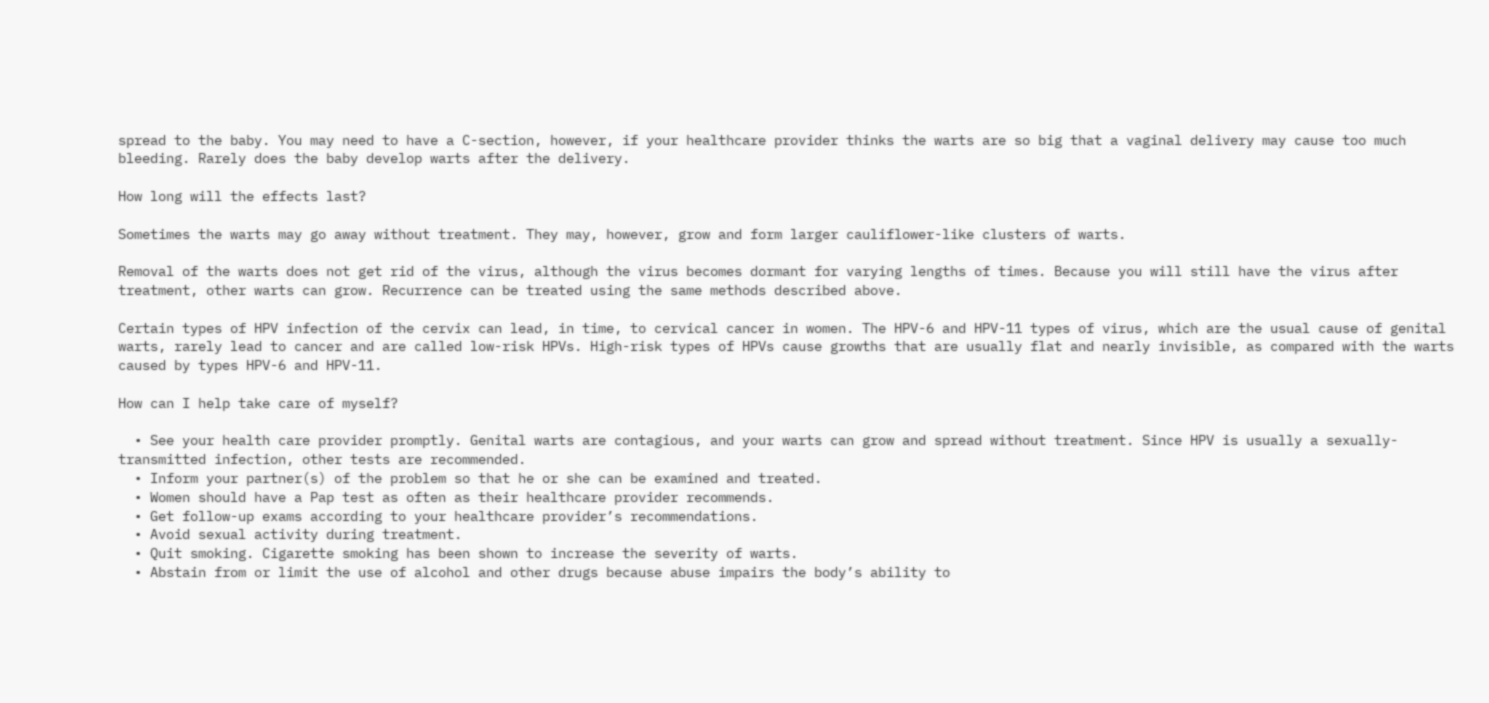spread to the baby. You may need to have a C-section, however, if your healthcare provider thinks the warts are so big that a vaginal delivery may cause too much bleeding. Rarely does the baby develop warts after the delivery.

How long will the effects last?

Sometimes the warts may go away without treatment. They may, however, grow and form larger cauliflower-like clusters of warts.

Removal of the warts does not get rid of the virus, although the virus becomes dormant for varying lengths of times. Because you will still have the virus after treatment, other warts can grow. Recurrence can be treated using the same methods described above.

Certain types of HPV infection of the cervix can lead, in time, to cervical cancer in women. The HPV-6 and HPV-11 types of virus, which are the usual cause of genital warts, rarely lead to cancer and are called low-risk HPVs. High-risk types of HPVs cause growths that are usually flat and nearly invisible, as compared with the warts caused by types HPV-6 and HPV-11.

How can I help take care of myself?

  • See your health care provider promptly. Genital warts are contagious, and your warts can grow and spread without treatment. Since HPV is usually a sexually-transmitted infection, other tests are recommended.
  • Inform your partner(s) of the problem so that he or she can be examined and treated.
  • Women should have a Pap test as often as their healthcare provider recommends.
  • Get follow-up exams according to your healthcare provider’s recommendations.
  • Avoid sexual activity during treatment.
  • Quit smoking. Cigarette smoking has been shown to increase the severity of warts.
  • Abstain from or limit the use of alcohol and other drugs because abuse impairs the body’s ability to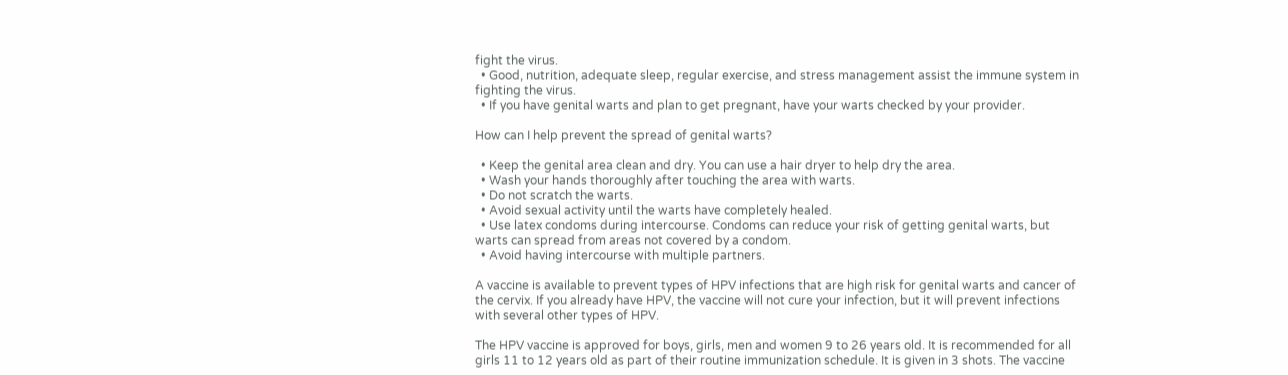fight the virus.
  • Good, nutrition, adequate sleep, regular exercise, and stress management assist the immune system in fighting the virus.
  • If you have genital warts and plan to get pregnant, have your warts checked by your provider.

How can I help prevent the spread of genital warts?

  • Keep the genital area clean and dry. You can use a hair dryer to help dry the area.
  • Wash your hands thoroughly after touching the area with warts.
  • Do not scratch the warts.
  • Avoid sexual activity until the warts have completely healed.
  • Use latex condoms during intercourse. Condoms can reduce your risk of getting genital warts, but warts can spread from areas not covered by a condom.
  • Avoid having intercourse with multiple partners.

A vaccine is available to prevent types of HPV infections that are high risk for genital warts and cancer of the cervix. If you already have HPV, the vaccine will not cure your infection, but it will prevent infections with several other types of HPV.

The HPV vaccine is approved for boys, girls, men and women 9 to 26 years old. It is recommended for all girls 11 to 12 years old as part of their routine immunization schedule. It is given in 3 shots. The vaccine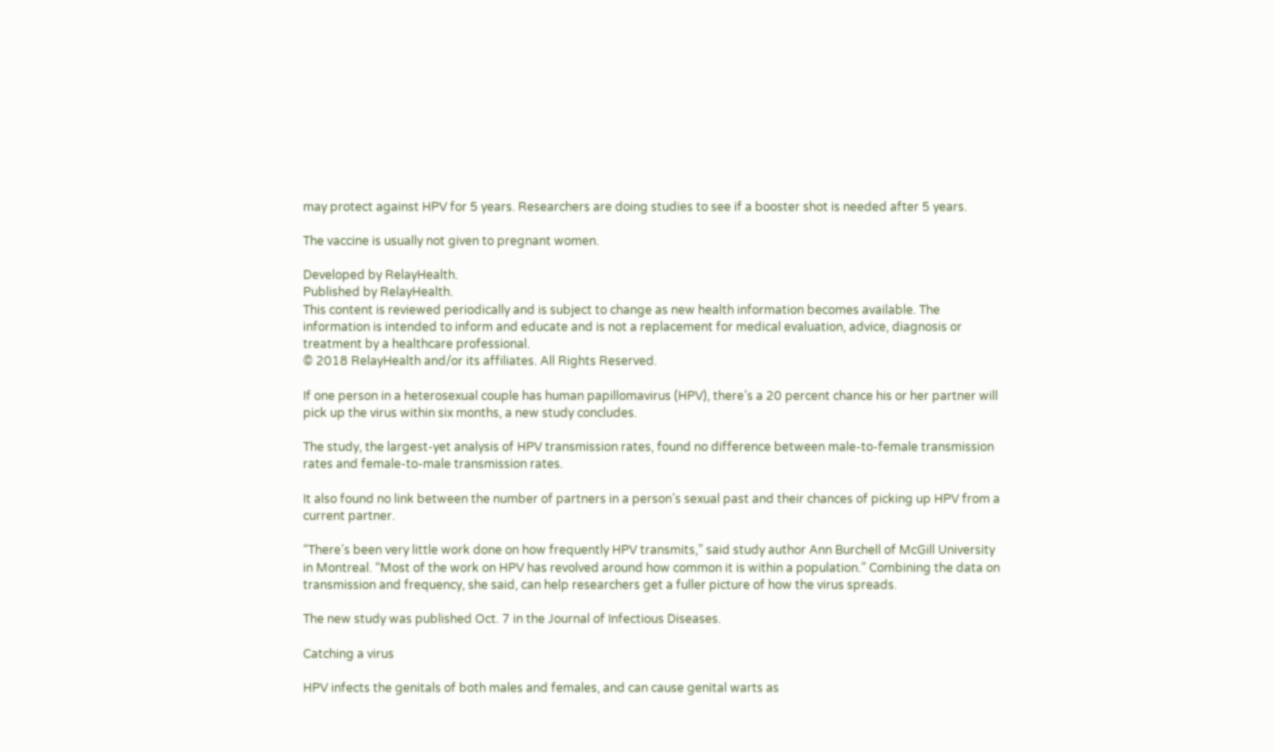may protect against HPV for 5 years. Researchers are doing studies to see if a booster shot is needed after 5 years.

The vaccine is usually not given to pregnant women.

Developed by RelayHealth.
Published by RelayHealth.
This content is reviewed periodically and is subject to change as new health information becomes available. The information is intended to inform and educate and is not a replacement for medical evaluation, advice, diagnosis or treatment by a healthcare professional.
© 2018 RelayHealth and/or its affiliates. All Rights Reserved.

If one person in a heterosexual couple has human papillomavirus (HPV), there’s a 20 percent chance his or her partner will pick up the virus within six months, a new study concludes.

The study, the largest-yet analysis of HPV transmission rates, found no difference between male-to-female transmission rates and female-to-male transmission rates.

It also found no link between the number of partners in a person’s sexual past and their chances of picking up HPV from a current partner.

“There’s been very little work done on how frequently HPV transmits,” said study author Ann Burchell of McGill University in Montreal. “Most of the work on HPV has revolved around how common it is within a population.” Combining the data on transmission and frequency, she said, can help researchers get a fuller picture of how the virus spreads.

The new study was published Oct. 7 in the Journal of Infectious Diseases.

Catching a virus

HPV infects the genitals of both males and females, and can cause genital warts as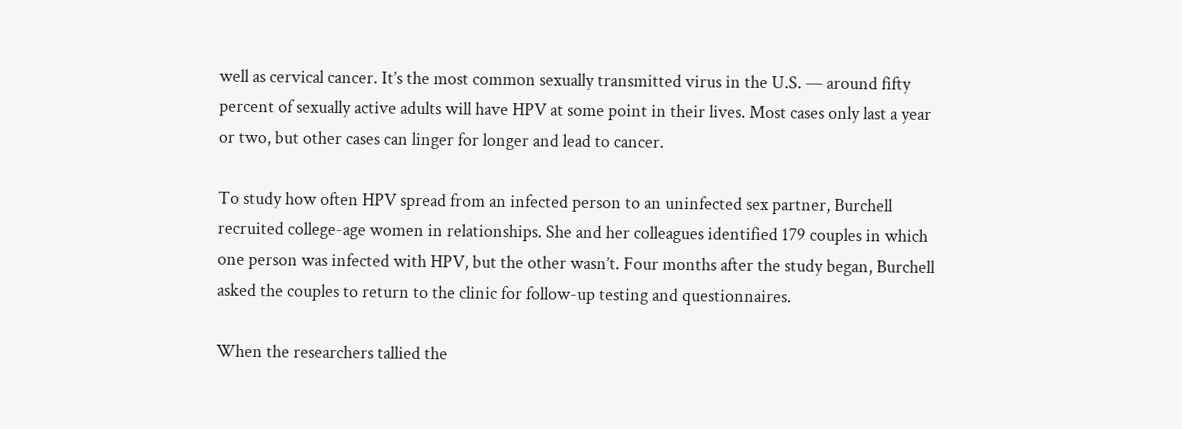well as cervical cancer. It’s the most common sexually transmitted virus in the U.S. — around fifty percent of sexually active adults will have HPV at some point in their lives. Most cases only last a year or two, but other cases can linger for longer and lead to cancer.

To study how often HPV spread from an infected person to an uninfected sex partner, Burchell recruited college-age women in relationships. She and her colleagues identified 179 couples in which one person was infected with HPV, but the other wasn’t. Four months after the study began, Burchell asked the couples to return to the clinic for follow-up testing and questionnaires.

When the researchers tallied the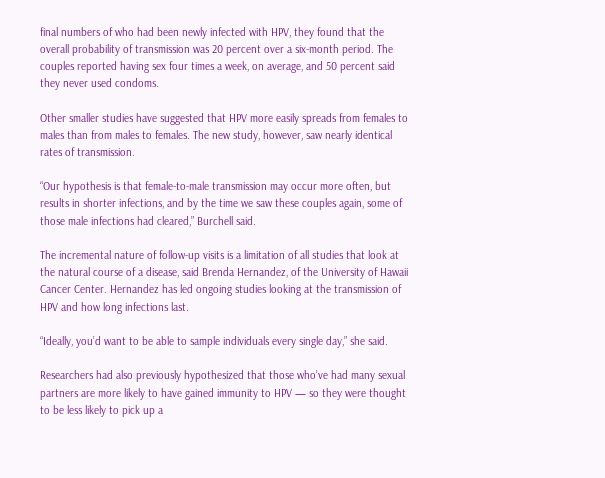final numbers of who had been newly infected with HPV, they found that the overall probability of transmission was 20 percent over a six-month period. The couples reported having sex four times a week, on average, and 50 percent said they never used condoms.

Other smaller studies have suggested that HPV more easily spreads from females to males than from males to females. The new study, however, saw nearly identical rates of transmission.

“Our hypothesis is that female-to-male transmission may occur more often, but results in shorter infections, and by the time we saw these couples again, some of those male infections had cleared,” Burchell said.

The incremental nature of follow-up visits is a limitation of all studies that look at the natural course of a disease, said Brenda Hernandez, of the University of Hawaii Cancer Center. Hernandez has led ongoing studies looking at the transmission of HPV and how long infections last.

“Ideally, you’d want to be able to sample individuals every single day,” she said.

Researchers had also previously hypothesized that those who’ve had many sexual partners are more likely to have gained immunity to HPV — so they were thought to be less likely to pick up a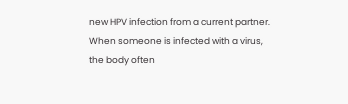new HPV infection from a current partner. When someone is infected with a virus, the body often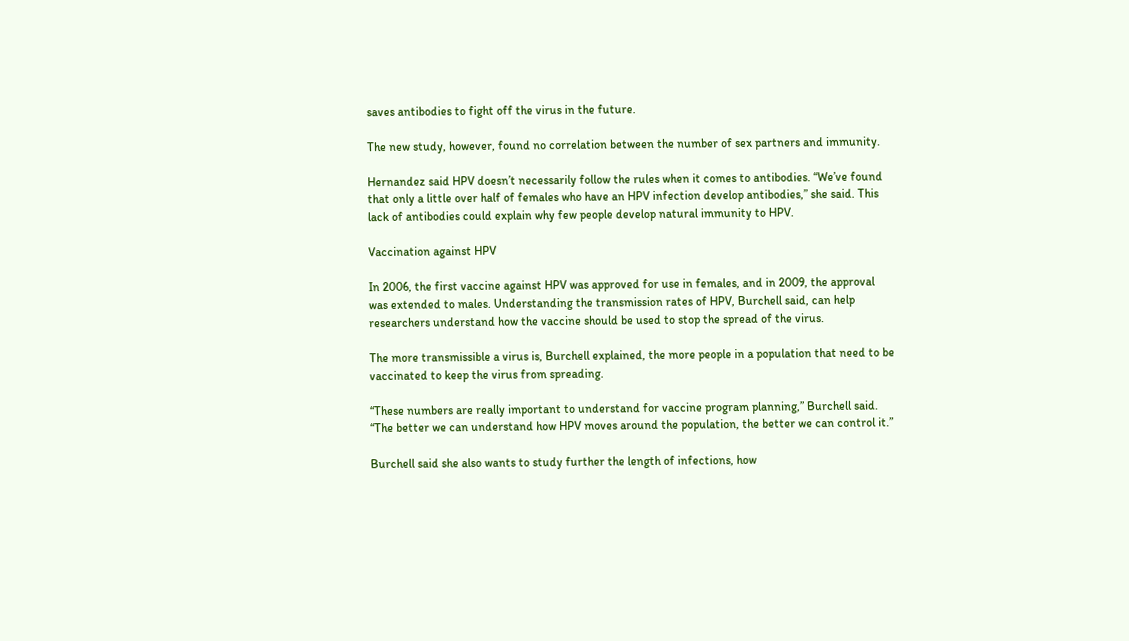saves antibodies to fight off the virus in the future.

The new study, however, found no correlation between the number of sex partners and immunity.

Hernandez said HPV doesn’t necessarily follow the rules when it comes to antibodies. “We’ve found that only a little over half of females who have an HPV infection develop antibodies,” she said. This lack of antibodies could explain why few people develop natural immunity to HPV.

Vaccination against HPV

In 2006, the first vaccine against HPV was approved for use in females, and in 2009, the approval was extended to males. Understanding the transmission rates of HPV, Burchell said, can help researchers understand how the vaccine should be used to stop the spread of the virus.

The more transmissible a virus is, Burchell explained, the more people in a population that need to be vaccinated to keep the virus from spreading.

“These numbers are really important to understand for vaccine program planning,” Burchell said. “The better we can understand how HPV moves around the population, the better we can control it.”

Burchell said she also wants to study further the length of infections, how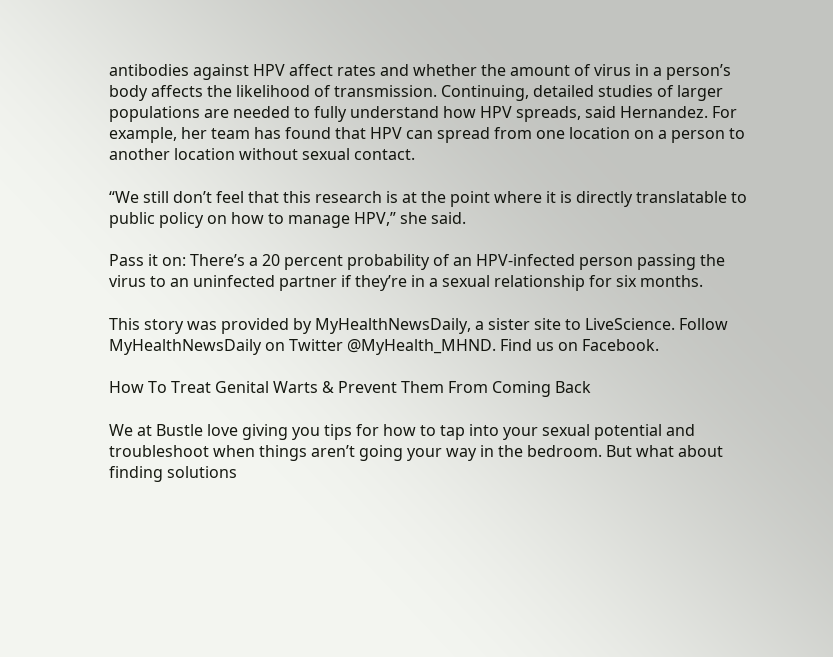antibodies against HPV affect rates and whether the amount of virus in a person’s body affects the likelihood of transmission. Continuing, detailed studies of larger populations are needed to fully understand how HPV spreads, said Hernandez. For example, her team has found that HPV can spread from one location on a person to another location without sexual contact.

“We still don’t feel that this research is at the point where it is directly translatable to public policy on how to manage HPV,” she said.

Pass it on: There’s a 20 percent probability of an HPV-infected person passing the virus to an uninfected partner if they’re in a sexual relationship for six months.

This story was provided by MyHealthNewsDaily, a sister site to LiveScience. Follow MyHealthNewsDaily on Twitter @MyHealth_MHND. Find us on Facebook.

How To Treat Genital Warts & Prevent Them From Coming Back

We at Bustle love giving you tips for how to tap into your sexual potential and troubleshoot when things aren’t going your way in the bedroom. But what about finding solutions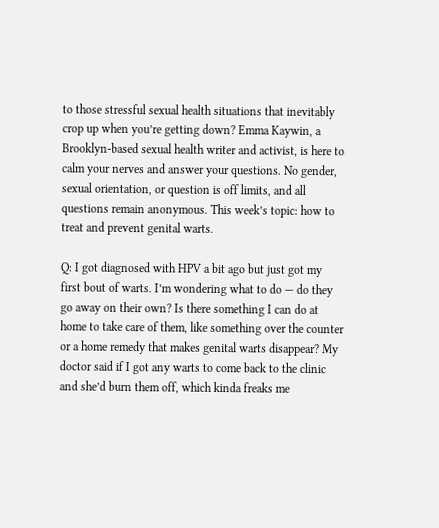to those stressful sexual health situations that inevitably crop up when you’re getting down? Emma Kaywin, a Brooklyn-based sexual health writer and activist, is here to calm your nerves and answer your questions. No gender, sexual orientation, or question is off limits, and all questions remain anonymous. This week’s topic: how to treat and prevent genital warts.

Q: I got diagnosed with HPV a bit ago but just got my first bout of warts. I’m wondering what to do — do they go away on their own? Is there something I can do at home to take care of them, like something over the counter or a home remedy that makes genital warts disappear? My doctor said if I got any warts to come back to the clinic and she’d burn them off, which kinda freaks me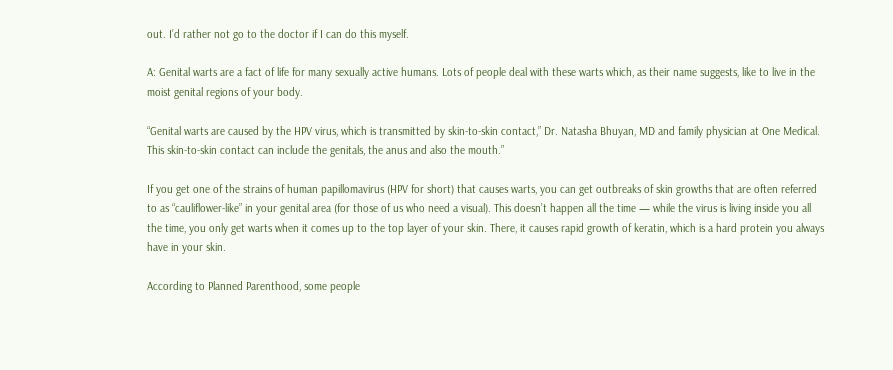out. I’d rather not go to the doctor if I can do this myself.

A: Genital warts are a fact of life for many sexually active humans. Lots of people deal with these warts which, as their name suggests, like to live in the moist genital regions of your body.

“Genital warts are caused by the HPV virus, which is transmitted by skin-to-skin contact,” Dr. Natasha Bhuyan, MD and family physician at One Medical. This skin-to-skin contact can include the genitals, the anus and also the mouth.”

If you get one of the strains of human papillomavirus (HPV for short) that causes warts, you can get outbreaks of skin growths that are often referred to as “cauliflower-like” in your genital area (for those of us who need a visual). This doesn’t happen all the time — while the virus is living inside you all the time, you only get warts when it comes up to the top layer of your skin. There, it causes rapid growth of keratin, which is a hard protein you always have in your skin.

According to Planned Parenthood, some people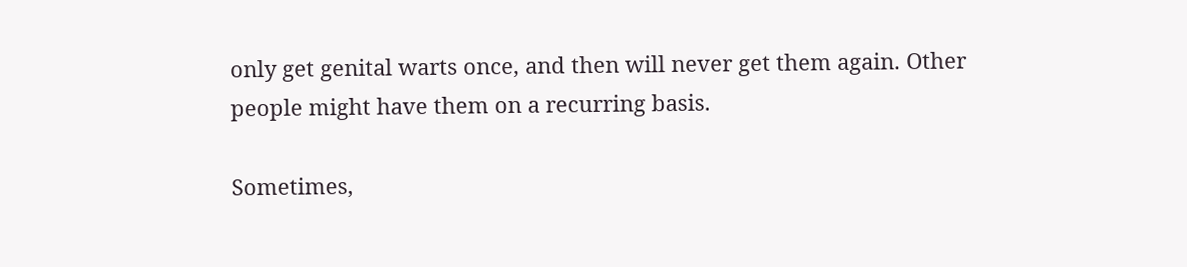only get genital warts once, and then will never get them again. Other people might have them on a recurring basis.

Sometimes,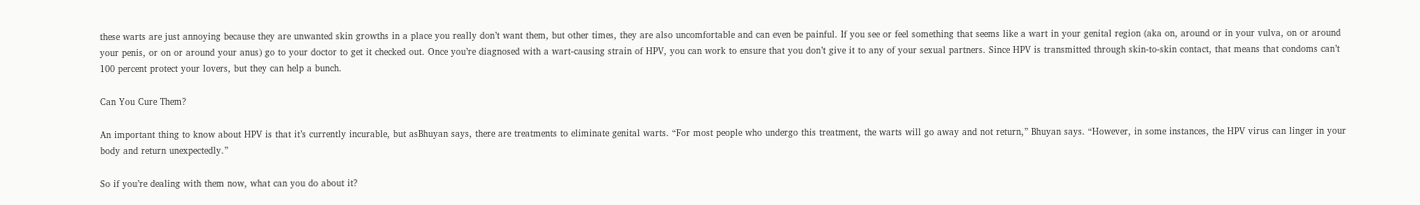these warts are just annoying because they are unwanted skin growths in a place you really don’t want them, but other times, they are also uncomfortable and can even be painful. If you see or feel something that seems like a wart in your genital region (aka on, around or in your vulva, on or around your penis, or on or around your anus) go to your doctor to get it checked out. Once you’re diagnosed with a wart-causing strain of HPV, you can work to ensure that you don’t give it to any of your sexual partners. Since HPV is transmitted through skin-to-skin contact, that means that condoms can’t 100 percent protect your lovers, but they can help a bunch.

Can You Cure Them?

An important thing to know about HPV is that it’s currently incurable, but asBhuyan says, there are treatments to eliminate genital warts. “For most people who undergo this treatment, the warts will go away and not return,” Bhuyan says. “However, in some instances, the HPV virus can linger in your body and return unexpectedly.”

So if you’re dealing with them now, what can you do about it?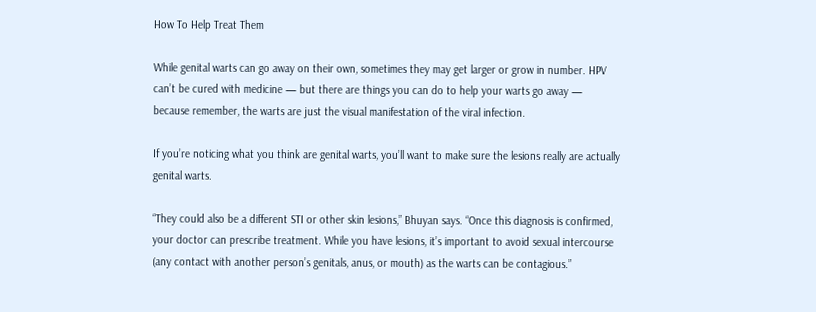How To Help Treat Them

While genital warts can go away on their own, sometimes they may get larger or grow in number. HPV can’t be cured with medicine — but there are things you can do to help your warts go away — because remember, the warts are just the visual manifestation of the viral infection.

If you’re noticing what you think are genital warts, you’ll want to make sure the lesions really are actually genital warts.

“They could also be a different STI or other skin lesions,” Bhuyan says. “Once this diagnosis is confirmed, your doctor can prescribe treatment. While you have lesions, it’s important to avoid sexual intercourse (any contact with another person’s genitals, anus, or mouth) as the warts can be contagious.”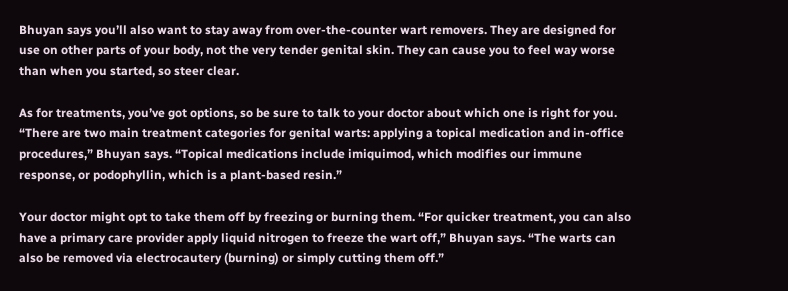Bhuyan says you’ll also want to stay away from over-the-counter wart removers. They are designed for use on other parts of your body, not the very tender genital skin. They can cause you to feel way worse than when you started, so steer clear.

As for treatments, you’ve got options, so be sure to talk to your doctor about which one is right for you. “There are two main treatment categories for genital warts: applying a topical medication and in-office procedures,” Bhuyan says. “Topical medications include imiquimod, which modifies our immune response, or podophyllin, which is a plant-based resin.”

Your doctor might opt to take them off by freezing or burning them. “For quicker treatment, you can also have a primary care provider apply liquid nitrogen to freeze the wart off,” Bhuyan says. “The warts can also be removed via electrocautery (burning) or simply cutting them off.”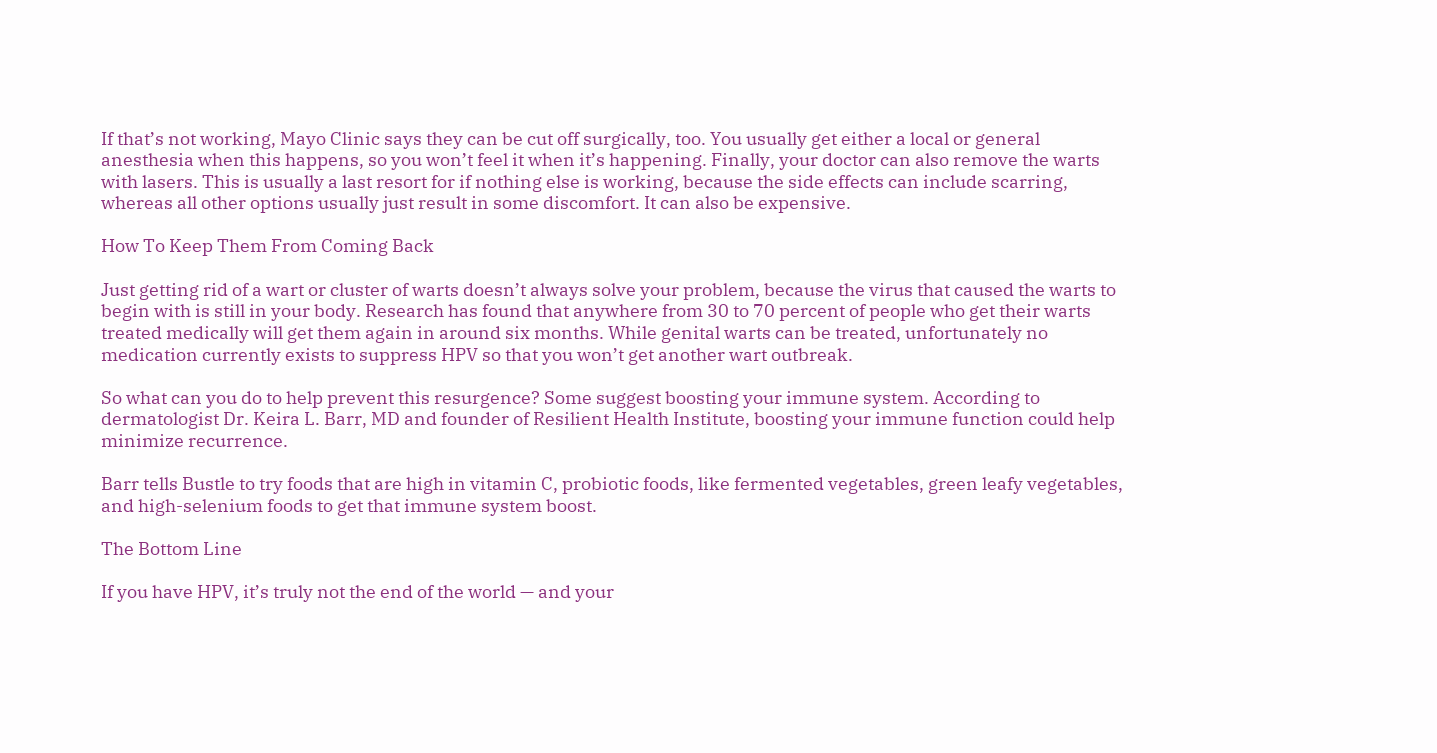If that’s not working, Mayo Clinic says they can be cut off surgically, too. You usually get either a local or general anesthesia when this happens, so you won’t feel it when it’s happening. Finally, your doctor can also remove the warts with lasers. This is usually a last resort for if nothing else is working, because the side effects can include scarring, whereas all other options usually just result in some discomfort. It can also be expensive.

How To Keep Them From Coming Back

Just getting rid of a wart or cluster of warts doesn’t always solve your problem, because the virus that caused the warts to begin with is still in your body. Research has found that anywhere from 30 to 70 percent of people who get their warts treated medically will get them again in around six months. While genital warts can be treated, unfortunately no medication currently exists to suppress HPV so that you won’t get another wart outbreak.

So what can you do to help prevent this resurgence? Some suggest boosting your immune system. According to dermatologist Dr. Keira L. Barr, MD and founder of Resilient Health Institute, boosting your immune function could help minimize recurrence.

Barr tells Bustle to try foods that are high in vitamin C, probiotic foods, like fermented vegetables, green leafy vegetables, and high-selenium foods to get that immune system boost.

The Bottom Line

If you have HPV, it’s truly not the end of the world — and your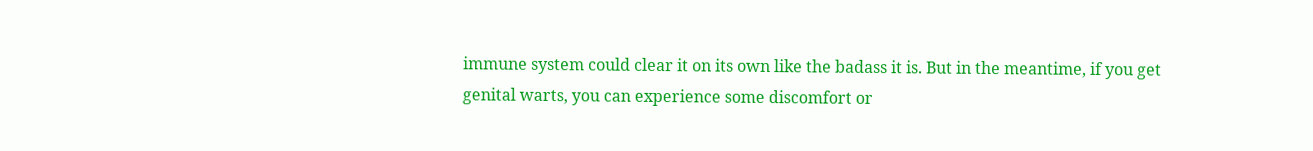immune system could clear it on its own like the badass it is. But in the meantime, if you get genital warts, you can experience some discomfort or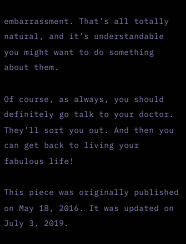embarrassment. That’s all totally natural, and it’s understandable you might want to do something about them.

Of course, as always, you should definitely go talk to your doctor. They’ll sort you out. And then you can get back to living your fabulous life!

This piece was originally published on May 18, 2016. It was updated on July 3, 2019.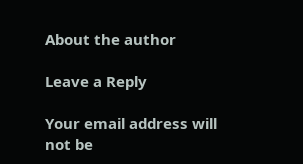About the author

Leave a Reply

Your email address will not be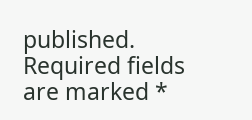published. Required fields are marked *